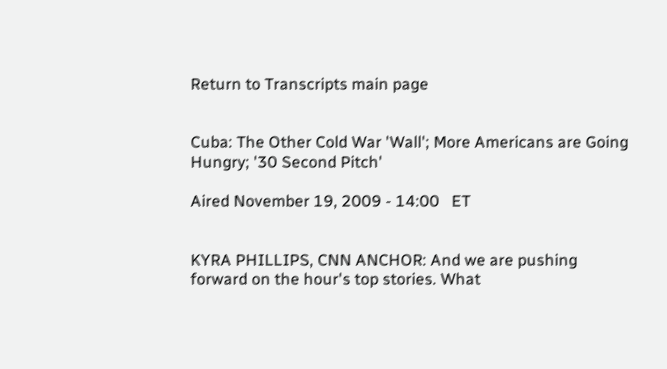Return to Transcripts main page


Cuba: The Other Cold War 'Wall'; More Americans are Going Hungry; '30 Second Pitch'

Aired November 19, 2009 - 14:00   ET


KYRA PHILLIPS, CNN ANCHOR: And we are pushing forward on the hour's top stories. What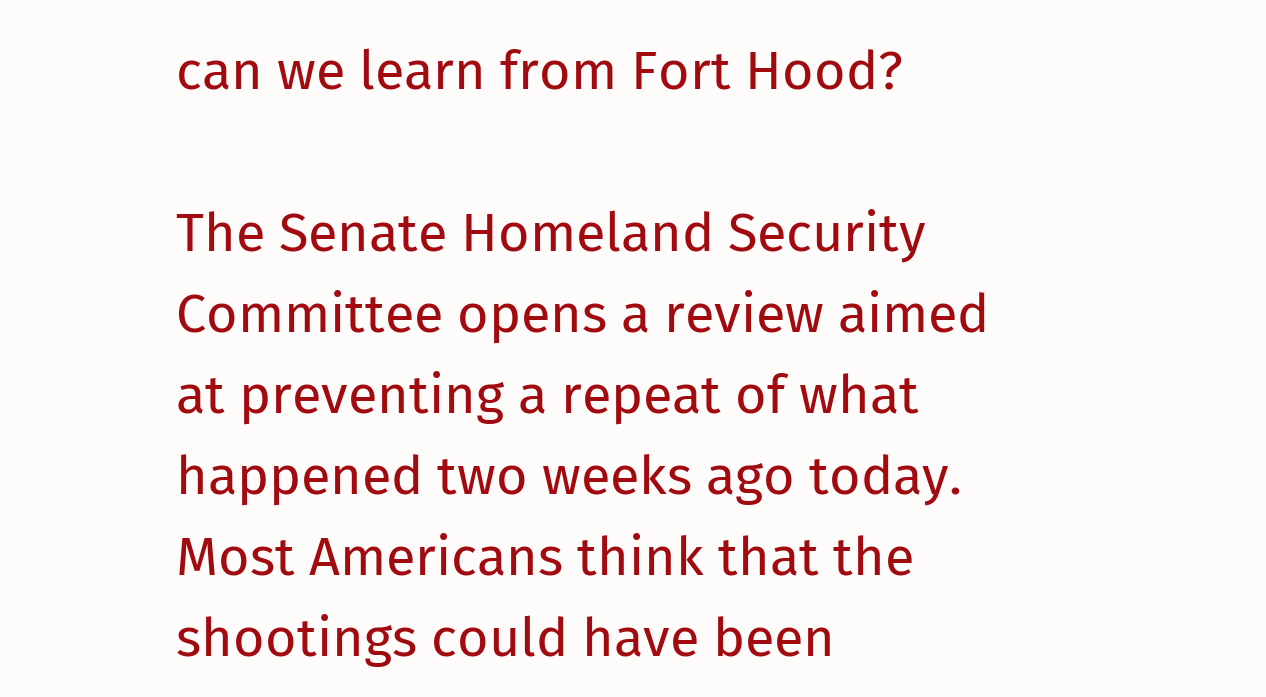can we learn from Fort Hood?

The Senate Homeland Security Committee opens a review aimed at preventing a repeat of what happened two weeks ago today. Most Americans think that the shootings could have been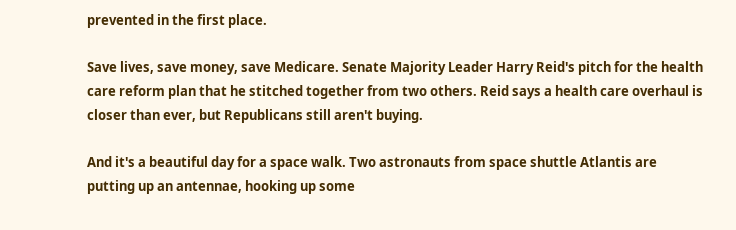prevented in the first place.

Save lives, save money, save Medicare. Senate Majority Leader Harry Reid's pitch for the health care reform plan that he stitched together from two others. Reid says a health care overhaul is closer than ever, but Republicans still aren't buying.

And it's a beautiful day for a space walk. Two astronauts from space shuttle Atlantis are putting up an antennae, hooking up some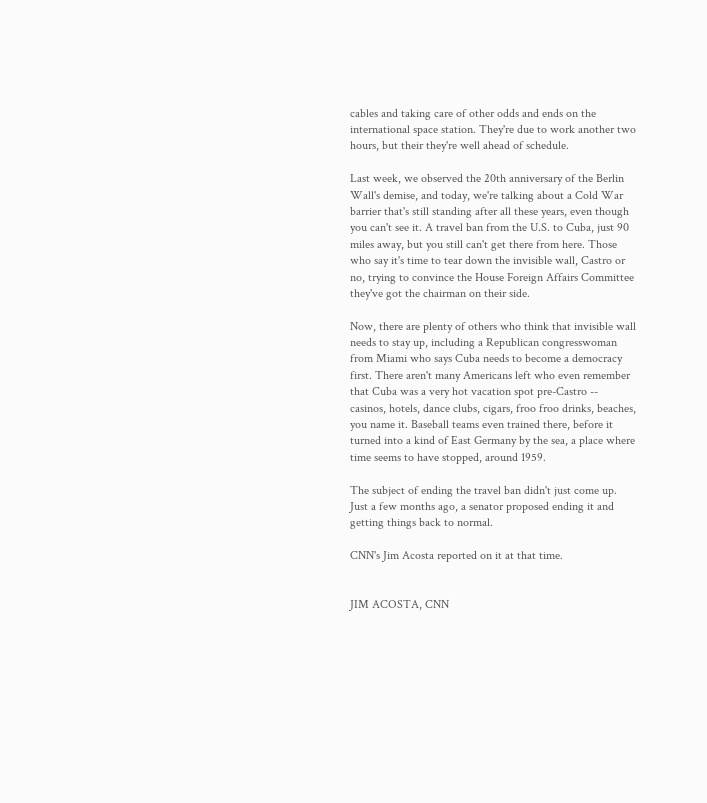cables and taking care of other odds and ends on the international space station. They're due to work another two hours, but their they're well ahead of schedule.

Last week, we observed the 20th anniversary of the Berlin Wall's demise, and today, we're talking about a Cold War barrier that's still standing after all these years, even though you can't see it. A travel ban from the U.S. to Cuba, just 90 miles away, but you still can't get there from here. Those who say it's time to tear down the invisible wall, Castro or no, trying to convince the House Foreign Affairs Committee they've got the chairman on their side.

Now, there are plenty of others who think that invisible wall needs to stay up, including a Republican congresswoman from Miami who says Cuba needs to become a democracy first. There aren't many Americans left who even remember that Cuba was a very hot vacation spot pre-Castro -- casinos, hotels, dance clubs, cigars, froo froo drinks, beaches, you name it. Baseball teams even trained there, before it turned into a kind of East Germany by the sea, a place where time seems to have stopped, around 1959.

The subject of ending the travel ban didn't just come up. Just a few months ago, a senator proposed ending it and getting things back to normal.

CNN's Jim Acosta reported on it at that time.


JIM ACOSTA, CNN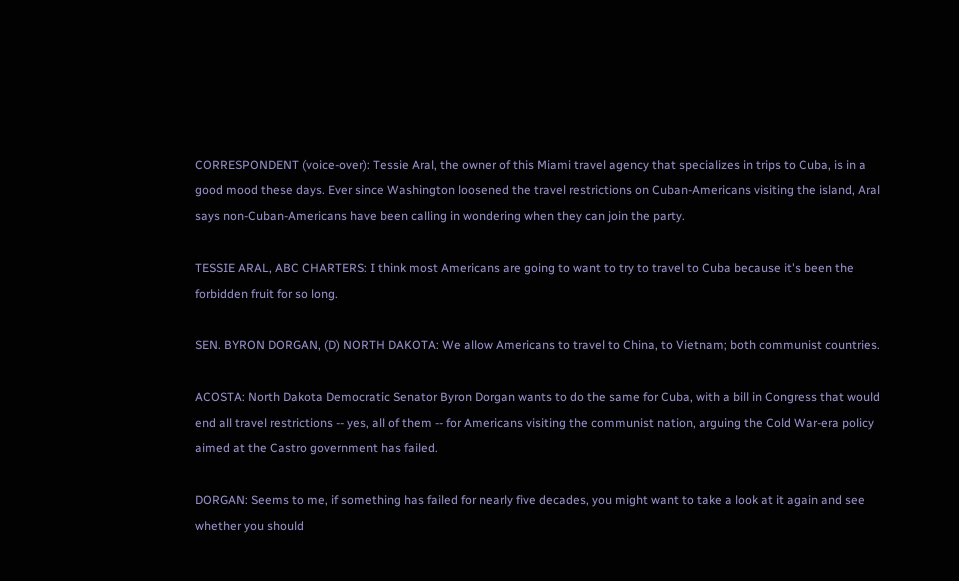CORRESPONDENT (voice-over): Tessie Aral, the owner of this Miami travel agency that specializes in trips to Cuba, is in a good mood these days. Ever since Washington loosened the travel restrictions on Cuban-Americans visiting the island, Aral says non-Cuban-Americans have been calling in wondering when they can join the party.

TESSIE ARAL, ABC CHARTERS: I think most Americans are going to want to try to travel to Cuba because it's been the forbidden fruit for so long.

SEN. BYRON DORGAN, (D) NORTH DAKOTA: We allow Americans to travel to China, to Vietnam; both communist countries.

ACOSTA: North Dakota Democratic Senator Byron Dorgan wants to do the same for Cuba, with a bill in Congress that would end all travel restrictions -- yes, all of them -- for Americans visiting the communist nation, arguing the Cold War-era policy aimed at the Castro government has failed.

DORGAN: Seems to me, if something has failed for nearly five decades, you might want to take a look at it again and see whether you should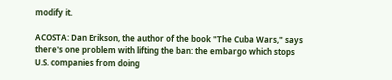modify it.

ACOSTA: Dan Erikson, the author of the book "The Cuba Wars," says there's one problem with lifting the ban: the embargo which stops U.S. companies from doing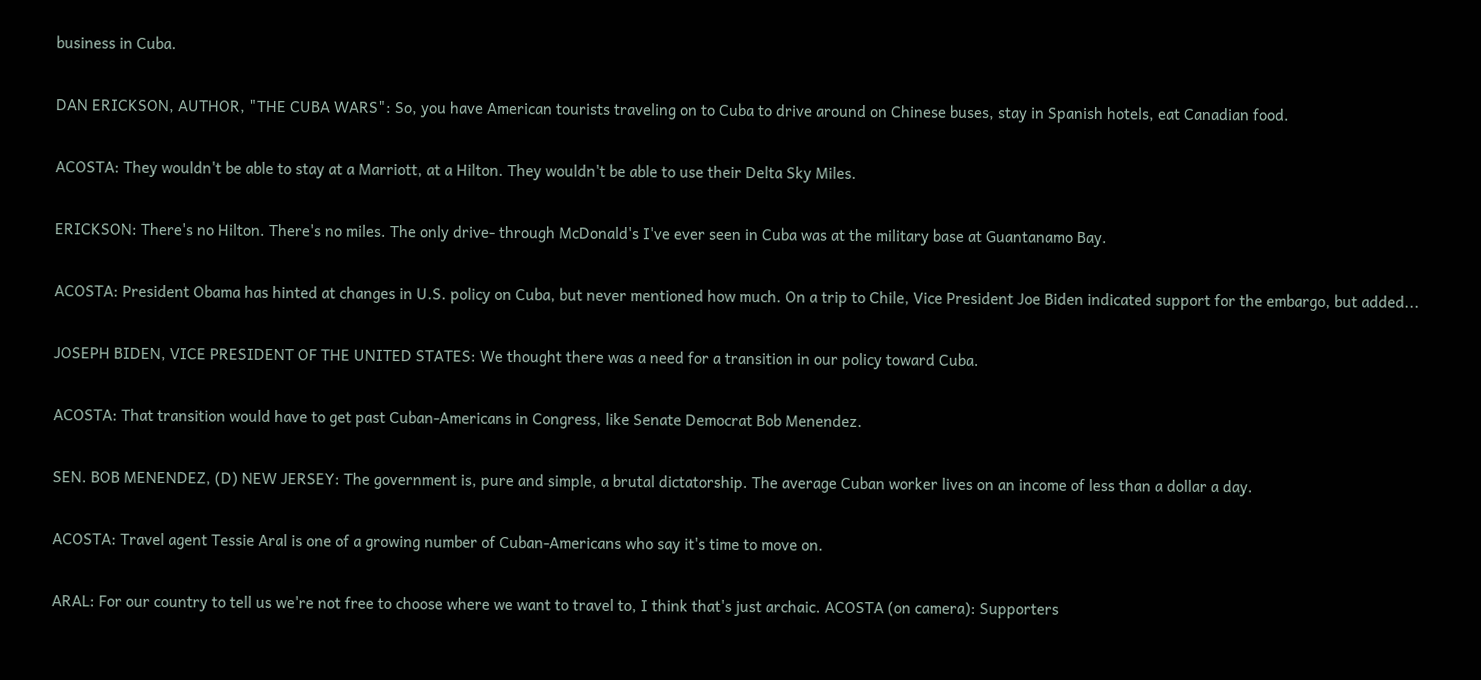business in Cuba.

DAN ERICKSON, AUTHOR, "THE CUBA WARS": So, you have American tourists traveling on to Cuba to drive around on Chinese buses, stay in Spanish hotels, eat Canadian food.

ACOSTA: They wouldn't be able to stay at a Marriott, at a Hilton. They wouldn't be able to use their Delta Sky Miles.

ERICKSON: There's no Hilton. There's no miles. The only drive- through McDonald's I've ever seen in Cuba was at the military base at Guantanamo Bay.

ACOSTA: President Obama has hinted at changes in U.S. policy on Cuba, but never mentioned how much. On a trip to Chile, Vice President Joe Biden indicated support for the embargo, but added...

JOSEPH BIDEN, VICE PRESIDENT OF THE UNITED STATES: We thought there was a need for a transition in our policy toward Cuba.

ACOSTA: That transition would have to get past Cuban-Americans in Congress, like Senate Democrat Bob Menendez.

SEN. BOB MENENDEZ, (D) NEW JERSEY: The government is, pure and simple, a brutal dictatorship. The average Cuban worker lives on an income of less than a dollar a day.

ACOSTA: Travel agent Tessie Aral is one of a growing number of Cuban-Americans who say it's time to move on.

ARAL: For our country to tell us we're not free to choose where we want to travel to, I think that's just archaic. ACOSTA (on camera): Supporters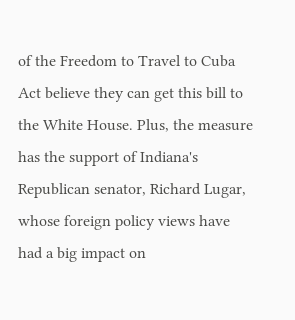of the Freedom to Travel to Cuba Act believe they can get this bill to the White House. Plus, the measure has the support of Indiana's Republican senator, Richard Lugar, whose foreign policy views have had a big impact on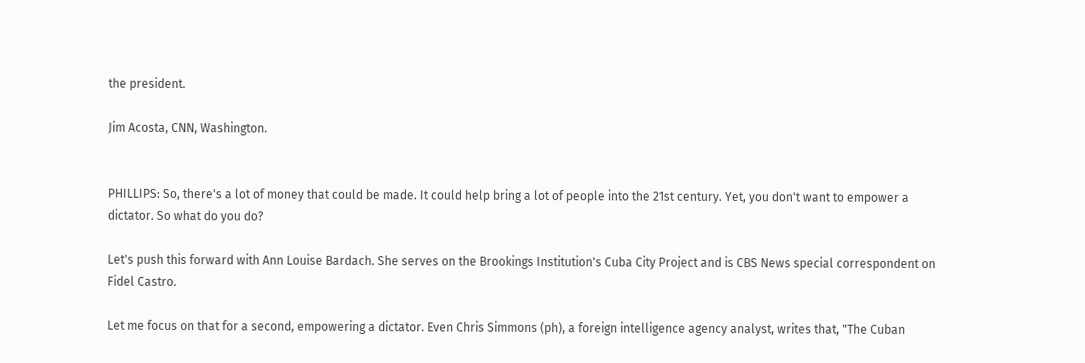the president.

Jim Acosta, CNN, Washington.


PHILLIPS: So, there's a lot of money that could be made. It could help bring a lot of people into the 21st century. Yet, you don't want to empower a dictator. So what do you do?

Let's push this forward with Ann Louise Bardach. She serves on the Brookings Institution's Cuba City Project and is CBS News special correspondent on Fidel Castro.

Let me focus on that for a second, empowering a dictator. Even Chris Simmons (ph), a foreign intelligence agency analyst, writes that, "The Cuban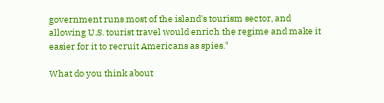government runs most of the island's tourism sector, and allowing U.S. tourist travel would enrich the regime and make it easier for it to recruit Americans as spies."

What do you think about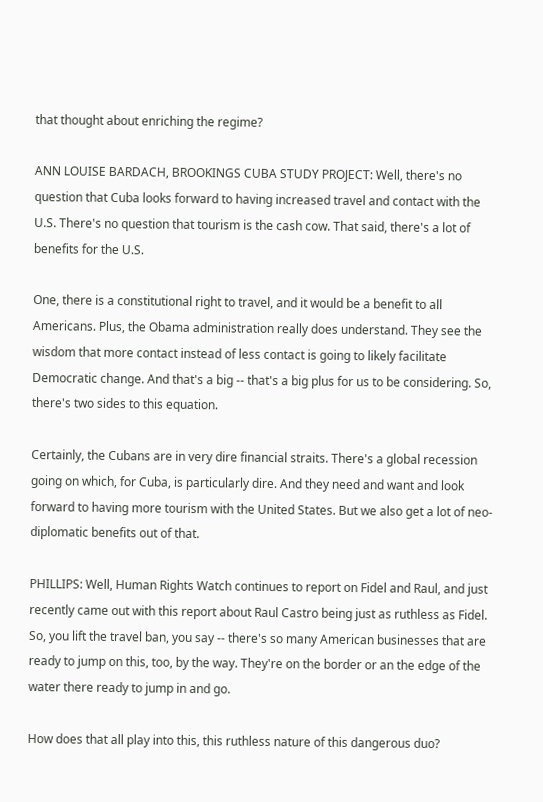that thought about enriching the regime?

ANN LOUISE BARDACH, BROOKINGS CUBA STUDY PROJECT: Well, there's no question that Cuba looks forward to having increased travel and contact with the U.S. There's no question that tourism is the cash cow. That said, there's a lot of benefits for the U.S.

One, there is a constitutional right to travel, and it would be a benefit to all Americans. Plus, the Obama administration really does understand. They see the wisdom that more contact instead of less contact is going to likely facilitate Democratic change. And that's a big -- that's a big plus for us to be considering. So, there's two sides to this equation.

Certainly, the Cubans are in very dire financial straits. There's a global recession going on which, for Cuba, is particularly dire. And they need and want and look forward to having more tourism with the United States. But we also get a lot of neo-diplomatic benefits out of that.

PHILLIPS: Well, Human Rights Watch continues to report on Fidel and Raul, and just recently came out with this report about Raul Castro being just as ruthless as Fidel. So, you lift the travel ban, you say -- there's so many American businesses that are ready to jump on this, too, by the way. They're on the border or an the edge of the water there ready to jump in and go.

How does that all play into this, this ruthless nature of this dangerous duo?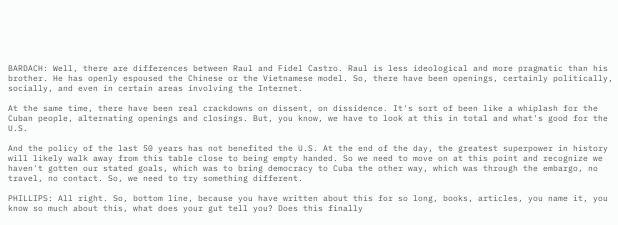BARDACH: Well, there are differences between Raul and Fidel Castro. Raul is less ideological and more pragmatic than his brother. He has openly espoused the Chinese or the Vietnamese model. So, there have been openings, certainly politically, socially, and even in certain areas involving the Internet.

At the same time, there have been real crackdowns on dissent, on dissidence. It's sort of been like a whiplash for the Cuban people, alternating openings and closings. But, you know, we have to look at this in total and what's good for the U.S.

And the policy of the last 50 years has not benefited the U.S. At the end of the day, the greatest superpower in history will likely walk away from this table close to being empty handed. So we need to move on at this point and recognize we haven't gotten our stated goals, which was to bring democracy to Cuba the other way, which was through the embargo, no travel, no contact. So, we need to try something different.

PHILLIPS: All right. So, bottom line, because you have written about this for so long, books, articles, you name it, you know so much about this, what does your gut tell you? Does this finally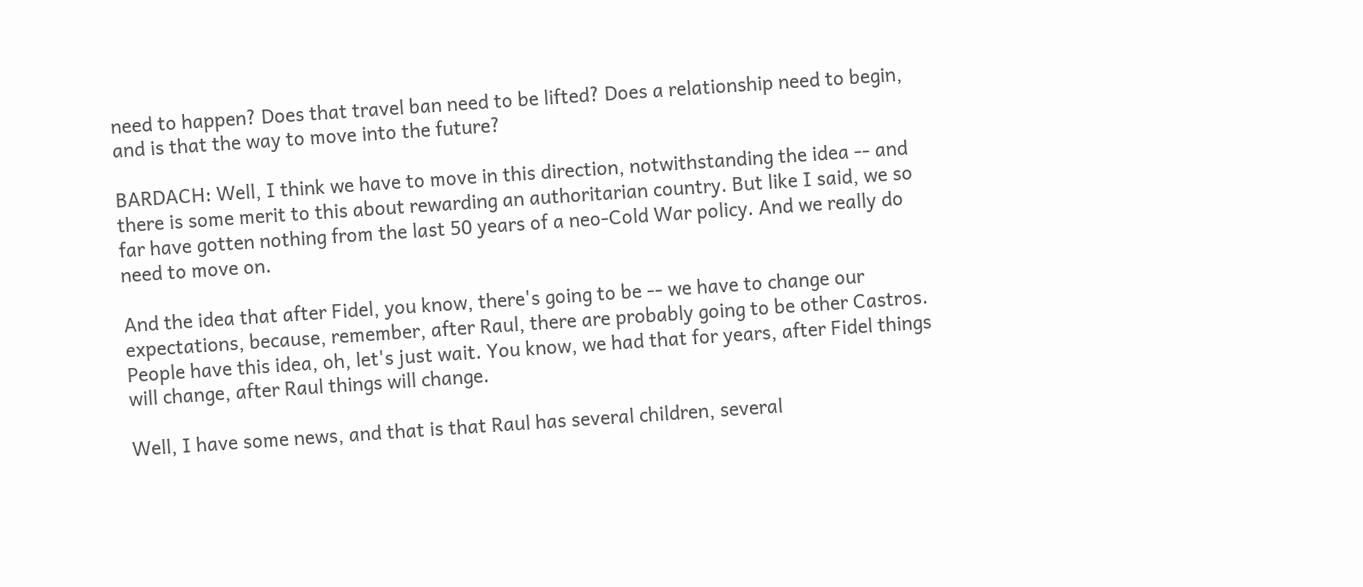need to happen? Does that travel ban need to be lifted? Does a relationship need to begin, and is that the way to move into the future?

BARDACH: Well, I think we have to move in this direction, notwithstanding the idea -- and there is some merit to this about rewarding an authoritarian country. But like I said, we so far have gotten nothing from the last 50 years of a neo-Cold War policy. And we really do need to move on.

And the idea that after Fidel, you know, there's going to be -- we have to change our expectations, because, remember, after Raul, there are probably going to be other Castros. People have this idea, oh, let's just wait. You know, we had that for years, after Fidel things will change, after Raul things will change.

Well, I have some news, and that is that Raul has several children, several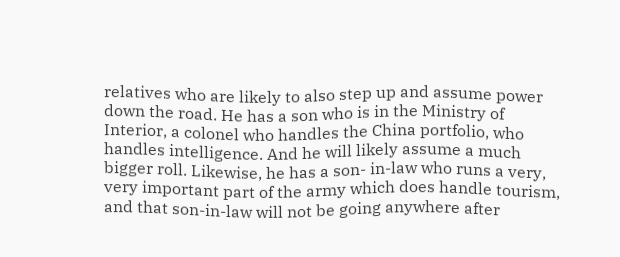relatives who are likely to also step up and assume power down the road. He has a son who is in the Ministry of Interior, a colonel who handles the China portfolio, who handles intelligence. And he will likely assume a much bigger roll. Likewise, he has a son- in-law who runs a very, very important part of the army which does handle tourism, and that son-in-law will not be going anywhere after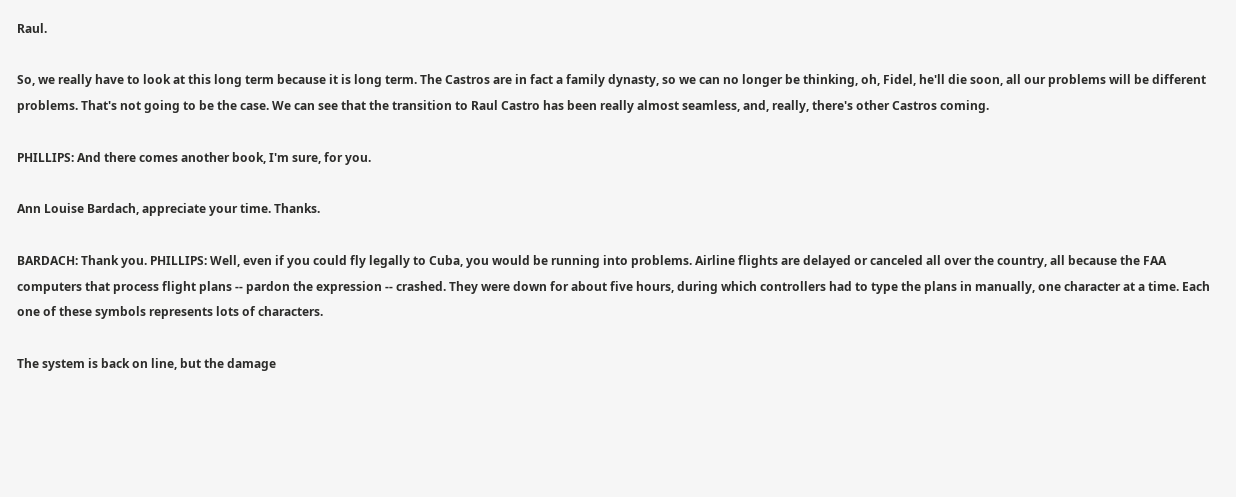Raul.

So, we really have to look at this long term because it is long term. The Castros are in fact a family dynasty, so we can no longer be thinking, oh, Fidel, he'll die soon, all our problems will be different problems. That's not going to be the case. We can see that the transition to Raul Castro has been really almost seamless, and, really, there's other Castros coming.

PHILLIPS: And there comes another book, I'm sure, for you.

Ann Louise Bardach, appreciate your time. Thanks.

BARDACH: Thank you. PHILLIPS: Well, even if you could fly legally to Cuba, you would be running into problems. Airline flights are delayed or canceled all over the country, all because the FAA computers that process flight plans -- pardon the expression -- crashed. They were down for about five hours, during which controllers had to type the plans in manually, one character at a time. Each one of these symbols represents lots of characters.

The system is back on line, but the damage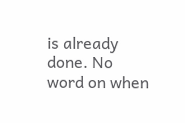is already done. No word on when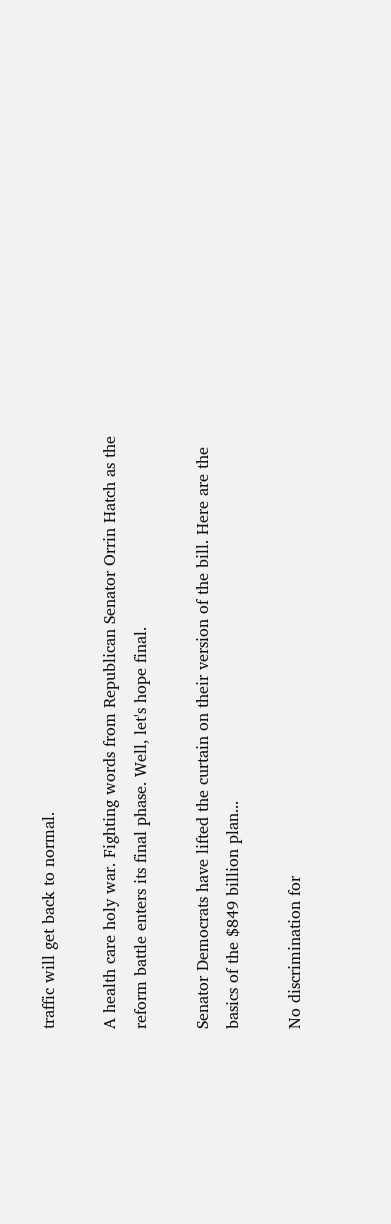traffic will get back to normal.

A health care holy war. Fighting words from Republican Senator Orrin Hatch as the reform battle enters its final phase. Well, let's hope final.

Senator Democrats have lifted the curtain on their version of the bill. Here are the basics of the $849 billion plan...

No discrimination for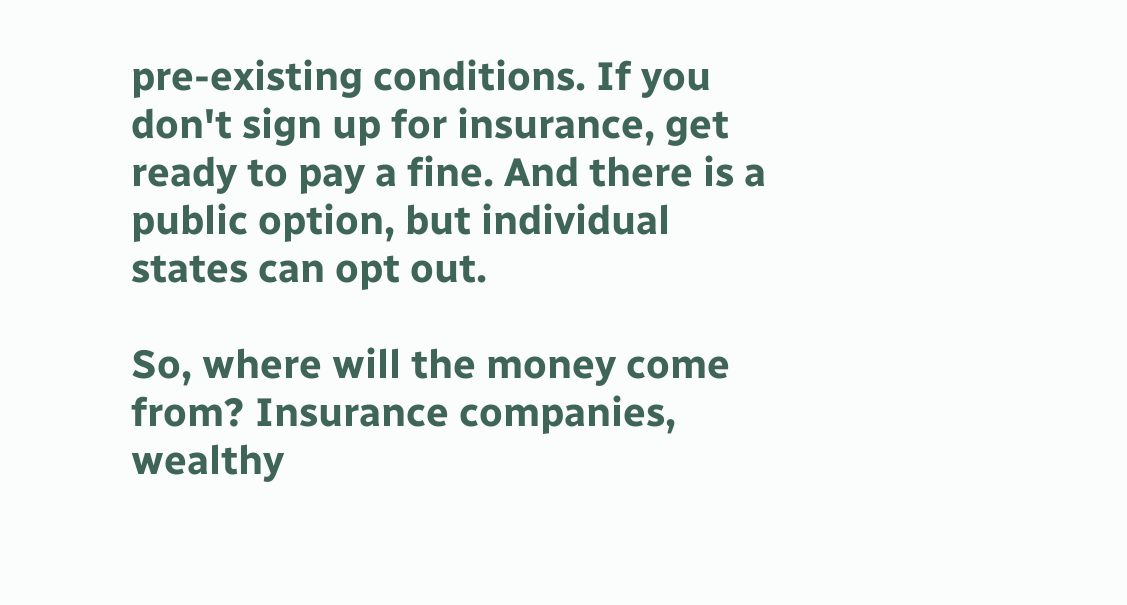pre-existing conditions. If you don't sign up for insurance, get ready to pay a fine. And there is a public option, but individual states can opt out.

So, where will the money come from? Insurance companies, wealthy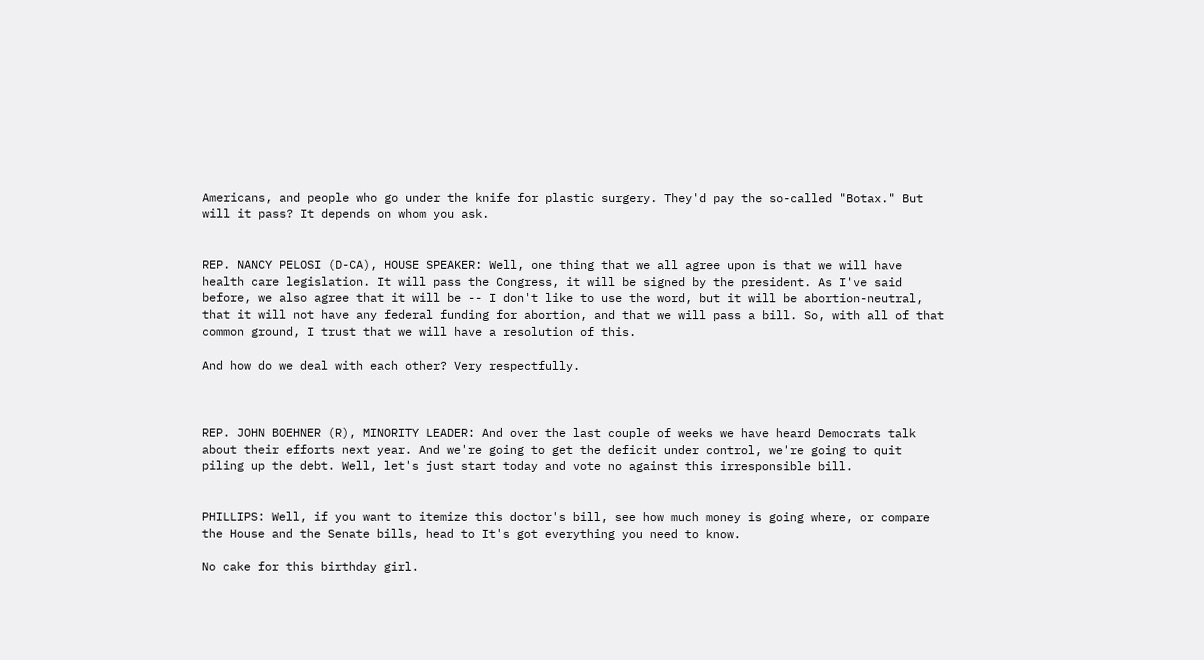Americans, and people who go under the knife for plastic surgery. They'd pay the so-called "Botax." But will it pass? It depends on whom you ask.


REP. NANCY PELOSI (D-CA), HOUSE SPEAKER: Well, one thing that we all agree upon is that we will have health care legislation. It will pass the Congress, it will be signed by the president. As I've said before, we also agree that it will be -- I don't like to use the word, but it will be abortion-neutral, that it will not have any federal funding for abortion, and that we will pass a bill. So, with all of that common ground, I trust that we will have a resolution of this.

And how do we deal with each other? Very respectfully.



REP. JOHN BOEHNER (R), MINORITY LEADER: And over the last couple of weeks we have heard Democrats talk about their efforts next year. And we're going to get the deficit under control, we're going to quit piling up the debt. Well, let's just start today and vote no against this irresponsible bill.


PHILLIPS: Well, if you want to itemize this doctor's bill, see how much money is going where, or compare the House and the Senate bills, head to It's got everything you need to know.

No cake for this birthday girl.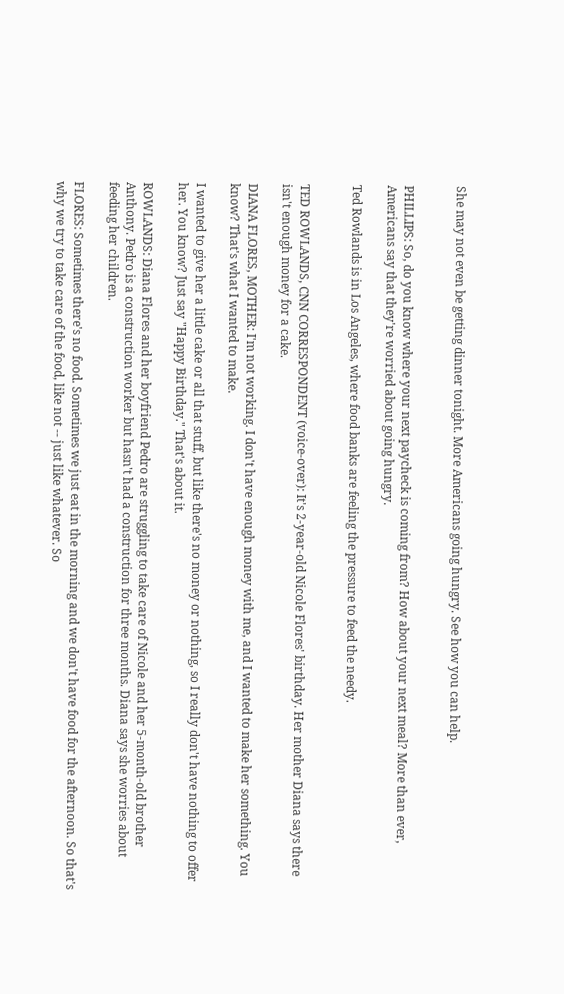She may not even be getting dinner tonight. More Americans going hungry. See how you can help.


PHILLIPS: So, do you know where your next paycheck is coming from? How about your next meal? More than ever, Americans say that they're worried about going hungry.

Ted Rowlands is in Los Angeles, where food banks are feeling the pressure to feed the needy.


TED ROWLANDS, CNN CORRESPONDENT (voice-over): It's 2-year-old Nicole Flores' birthday. Her mother Diana says there isn't enough money for a cake.

DIANA FLORES, MOTHER: I'm not working. I don't have enough money with me, and I wanted to make her something. You know? That's what I wanted to make.

I wanted to give her a little cake or all that stuff, but like there's no money or nothing, so I really don't have nothing to offer her. You know? Just say "Happy Birthday." That's about it.

ROWLANDS: Diana Flores and her boyfriend Pedro are struggling to take care of Nicole and her 5-month-old brother Anthony. Pedro is a construction worker but hasn't had a construction for three months. Diana says she worries about feeding her children.

FLORES: Sometimes there's no food. Sometimes we just eat in the morning and we don't have food for the afternoon. So that's why we try to take care of the food, like not -- just like whatever. So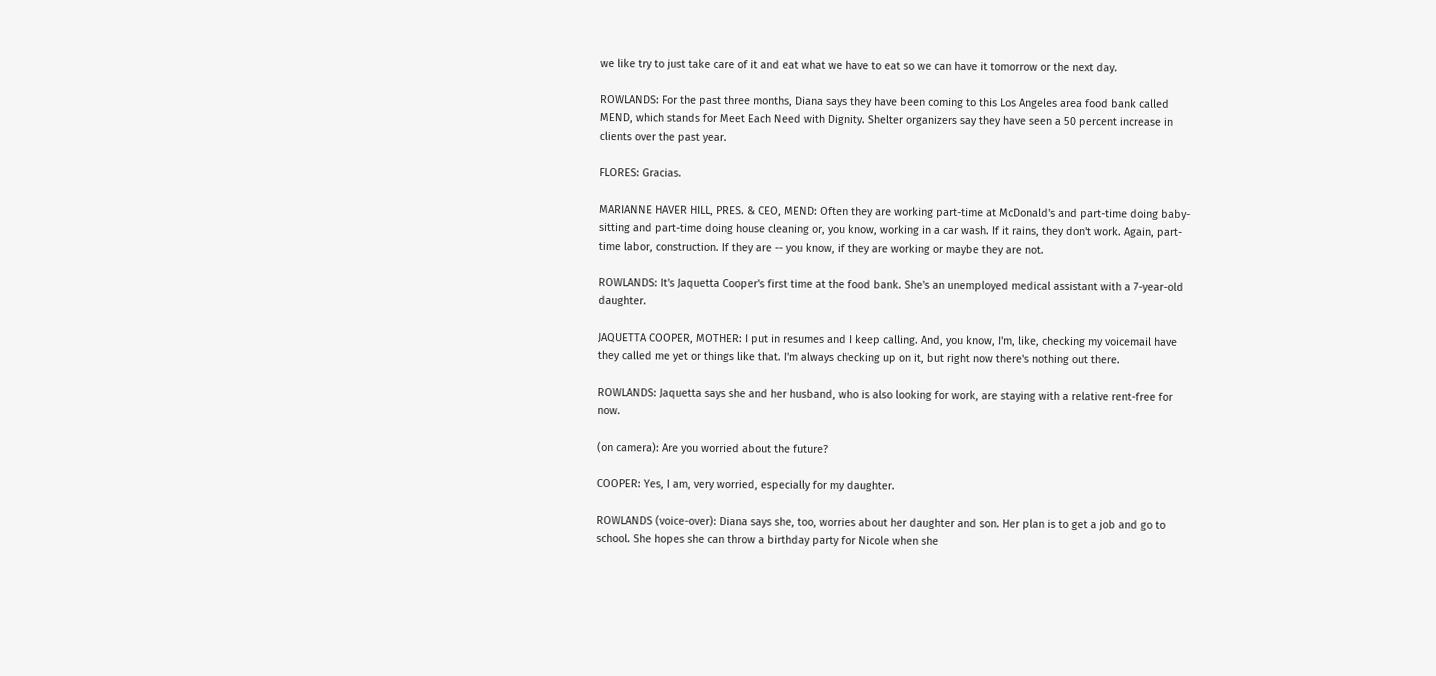we like try to just take care of it and eat what we have to eat so we can have it tomorrow or the next day.

ROWLANDS: For the past three months, Diana says they have been coming to this Los Angeles area food bank called MEND, which stands for Meet Each Need with Dignity. Shelter organizers say they have seen a 50 percent increase in clients over the past year.

FLORES: Gracias.

MARIANNE HAVER HILL, PRES. & CEO, MEND: Often they are working part-time at McDonald's and part-time doing baby-sitting and part-time doing house cleaning or, you know, working in a car wash. If it rains, they don't work. Again, part-time labor, construction. If they are -- you know, if they are working or maybe they are not.

ROWLANDS: It's Jaquetta Cooper's first time at the food bank. She's an unemployed medical assistant with a 7-year-old daughter.

JAQUETTA COOPER, MOTHER: I put in resumes and I keep calling. And, you know, I'm, like, checking my voicemail have they called me yet or things like that. I'm always checking up on it, but right now there's nothing out there.

ROWLANDS: Jaquetta says she and her husband, who is also looking for work, are staying with a relative rent-free for now.

(on camera): Are you worried about the future?

COOPER: Yes, I am, very worried, especially for my daughter.

ROWLANDS (voice-over): Diana says she, too, worries about her daughter and son. Her plan is to get a job and go to school. She hopes she can throw a birthday party for Nicole when she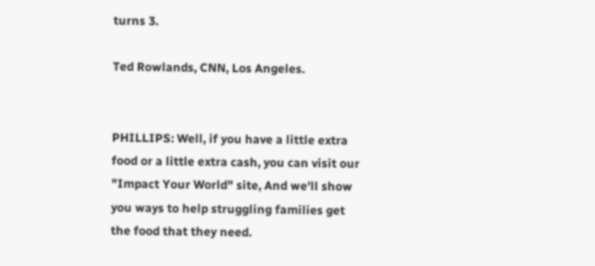turns 3.

Ted Rowlands, CNN, Los Angeles.


PHILLIPS: Well, if you have a little extra food or a little extra cash, you can visit our "Impact Your World" site, And we'll show you ways to help struggling families get the food that they need.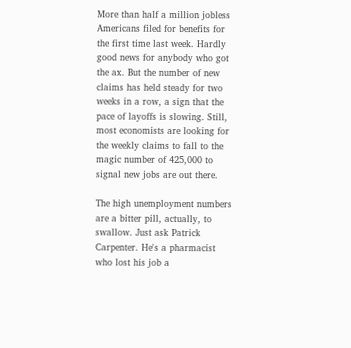More than half a million jobless Americans filed for benefits for the first time last week. Hardly good news for anybody who got the ax. But the number of new claims has held steady for two weeks in a row, a sign that the pace of layoffs is slowing. Still, most economists are looking for the weekly claims to fall to the magic number of 425,000 to signal new jobs are out there.

The high unemployment numbers are a bitter pill, actually, to swallow. Just ask Patrick Carpenter. He's a pharmacist who lost his job a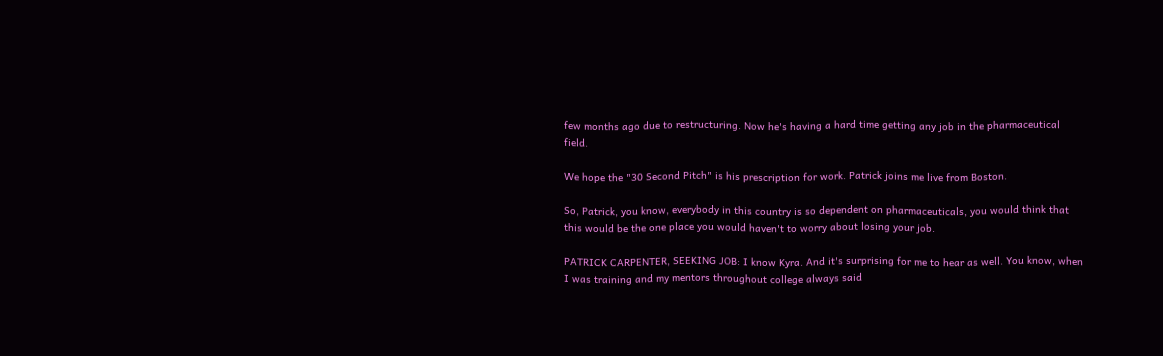few months ago due to restructuring. Now he's having a hard time getting any job in the pharmaceutical field.

We hope the "30 Second Pitch" is his prescription for work. Patrick joins me live from Boston.

So, Patrick, you know, everybody in this country is so dependent on pharmaceuticals, you would think that this would be the one place you would haven't to worry about losing your job.

PATRICK CARPENTER, SEEKING JOB: I know Kyra. And it's surprising for me to hear as well. You know, when I was training and my mentors throughout college always said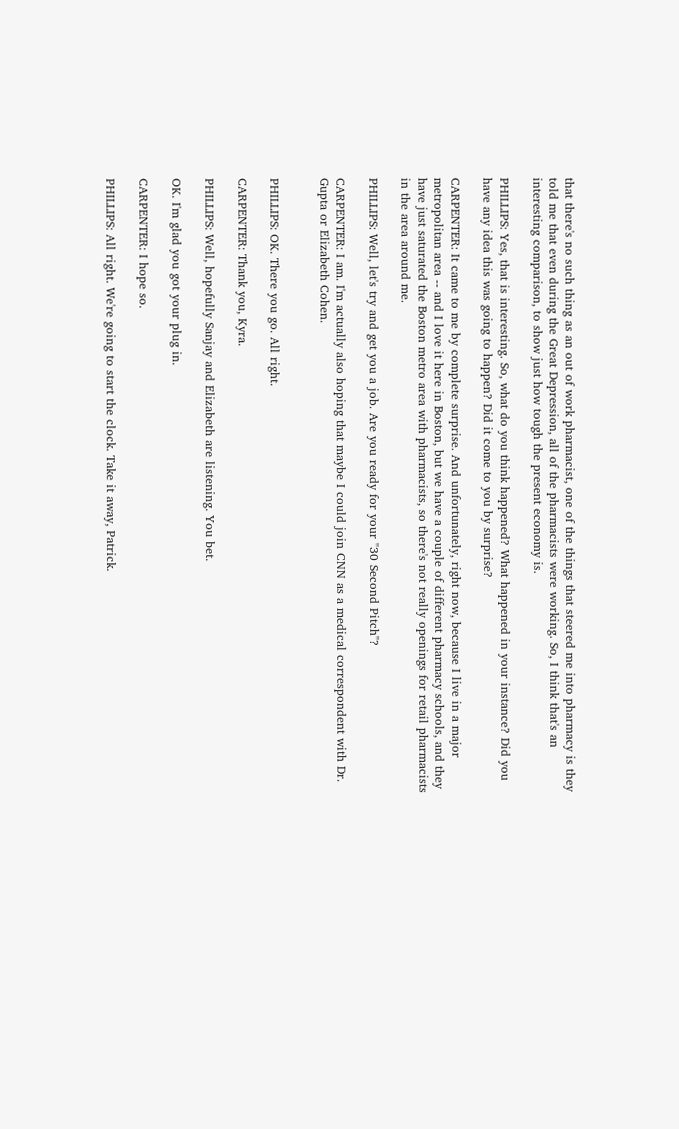that there's no such thing as an out of work pharmacist, one of the things that steered me into pharmacy is they told me that even during the Great Depression, all of the pharmacists were working. So, I think that's an interesting comparison, to show just how tough the present economy is.

PHILLIPS: Yes, that is interesting. So, what do you think happened? What happened in your instance? Did you have any idea this was going to happen? Did it come to you by surprise?

CARPENTER: It came to me by complete surprise. And unfortunately, right now, because I live in a major metropolitan area -- and I love it here in Boston, but we have a couple of different pharmacy schools, and they have just saturated the Boston metro area with pharmacists, so there's not really openings for retail pharmacists in the area around me.

PHILLIPS: Well, let's try and get you a job. Are you ready for your "30 Second Pitch"?

CARPENTER: I am. I'm actually also hoping that maybe I could join CNN as a medical correspondent with Dr. Gupta or Elizabeth Cohen.


PHILLIPS: OK. There you go. All right.

CARPENTER: Thank you, Kyra.

PHILLIPS: Well, hopefully Sanjay and Elizabeth are listening. You bet.

OK. I'm glad you got your plug in.

CARPENTER: I hope so.

PHILLIPS: All right. We're going to start the clock. Take it away, Patrick.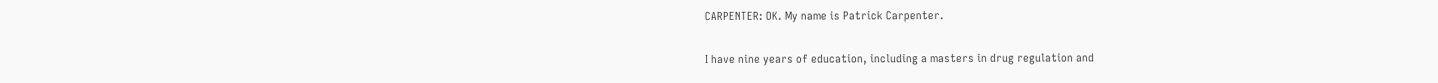CARPENTER: OK. My name is Patrick Carpenter.

I have nine years of education, including a masters in drug regulation and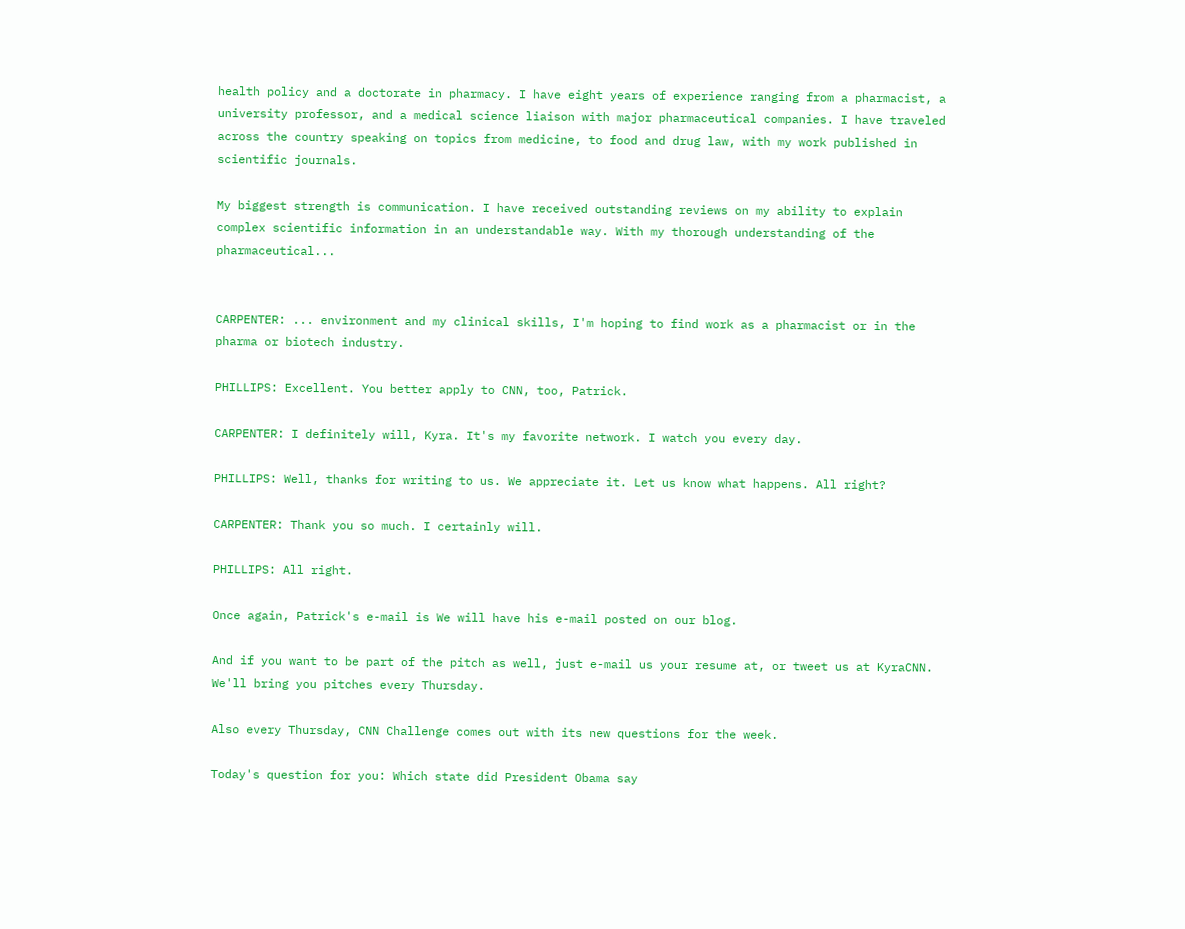health policy and a doctorate in pharmacy. I have eight years of experience ranging from a pharmacist, a university professor, and a medical science liaison with major pharmaceutical companies. I have traveled across the country speaking on topics from medicine, to food and drug law, with my work published in scientific journals.

My biggest strength is communication. I have received outstanding reviews on my ability to explain complex scientific information in an understandable way. With my thorough understanding of the pharmaceutical...


CARPENTER: ... environment and my clinical skills, I'm hoping to find work as a pharmacist or in the pharma or biotech industry.

PHILLIPS: Excellent. You better apply to CNN, too, Patrick.

CARPENTER: I definitely will, Kyra. It's my favorite network. I watch you every day.

PHILLIPS: Well, thanks for writing to us. We appreciate it. Let us know what happens. All right?

CARPENTER: Thank you so much. I certainly will.

PHILLIPS: All right.

Once again, Patrick's e-mail is We will have his e-mail posted on our blog.

And if you want to be part of the pitch as well, just e-mail us your resume at, or tweet us at KyraCNN. We'll bring you pitches every Thursday.

Also every Thursday, CNN Challenge comes out with its new questions for the week.

Today's question for you: Which state did President Obama say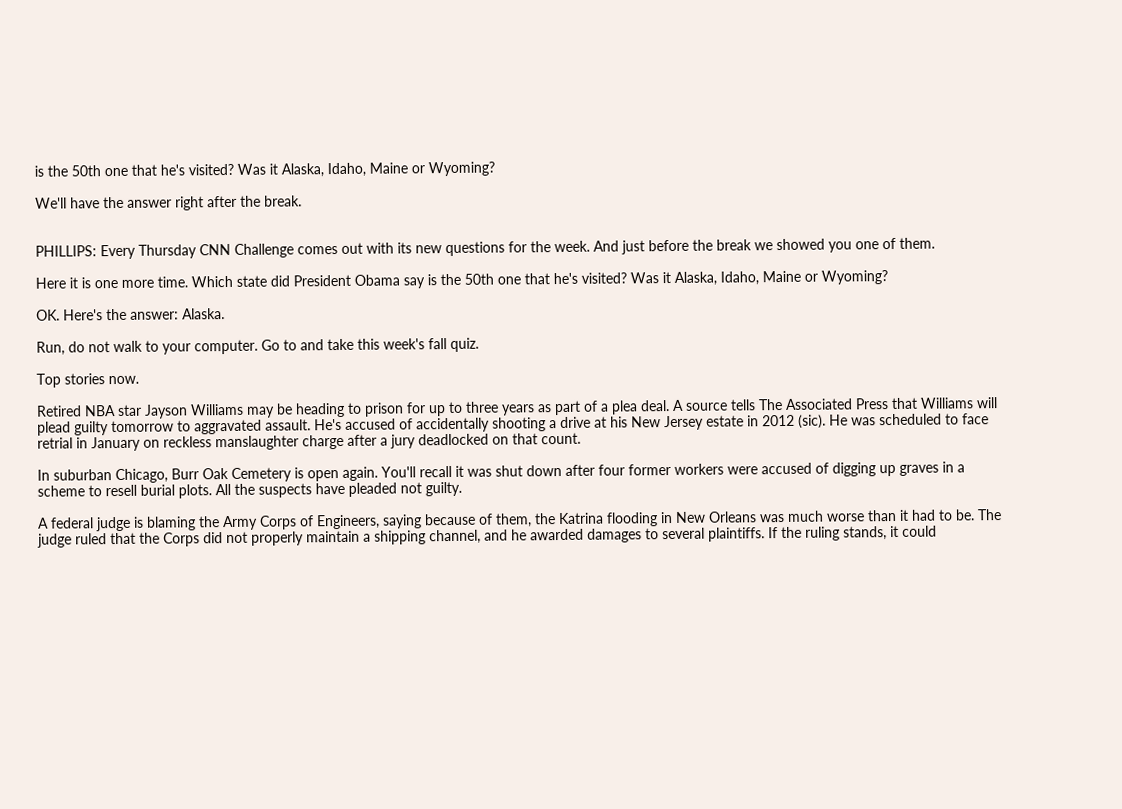is the 50th one that he's visited? Was it Alaska, Idaho, Maine or Wyoming?

We'll have the answer right after the break.


PHILLIPS: Every Thursday CNN Challenge comes out with its new questions for the week. And just before the break we showed you one of them.

Here it is one more time. Which state did President Obama say is the 50th one that he's visited? Was it Alaska, Idaho, Maine or Wyoming?

OK. Here's the answer: Alaska.

Run, do not walk to your computer. Go to and take this week's fall quiz.

Top stories now.

Retired NBA star Jayson Williams may be heading to prison for up to three years as part of a plea deal. A source tells The Associated Press that Williams will plead guilty tomorrow to aggravated assault. He's accused of accidentally shooting a drive at his New Jersey estate in 2012 (sic). He was scheduled to face retrial in January on reckless manslaughter charge after a jury deadlocked on that count.

In suburban Chicago, Burr Oak Cemetery is open again. You'll recall it was shut down after four former workers were accused of digging up graves in a scheme to resell burial plots. All the suspects have pleaded not guilty.

A federal judge is blaming the Army Corps of Engineers, saying because of them, the Katrina flooding in New Orleans was much worse than it had to be. The judge ruled that the Corps did not properly maintain a shipping channel, and he awarded damages to several plaintiffs. If the ruling stands, it could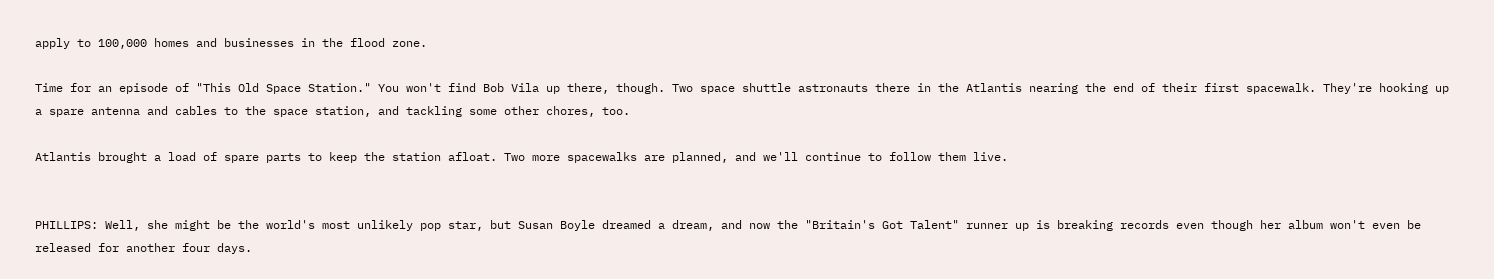apply to 100,000 homes and businesses in the flood zone.

Time for an episode of "This Old Space Station." You won't find Bob Vila up there, though. Two space shuttle astronauts there in the Atlantis nearing the end of their first spacewalk. They're hooking up a spare antenna and cables to the space station, and tackling some other chores, too.

Atlantis brought a load of spare parts to keep the station afloat. Two more spacewalks are planned, and we'll continue to follow them live.


PHILLIPS: Well, she might be the world's most unlikely pop star, but Susan Boyle dreamed a dream, and now the "Britain's Got Talent" runner up is breaking records even though her album won't even be released for another four days.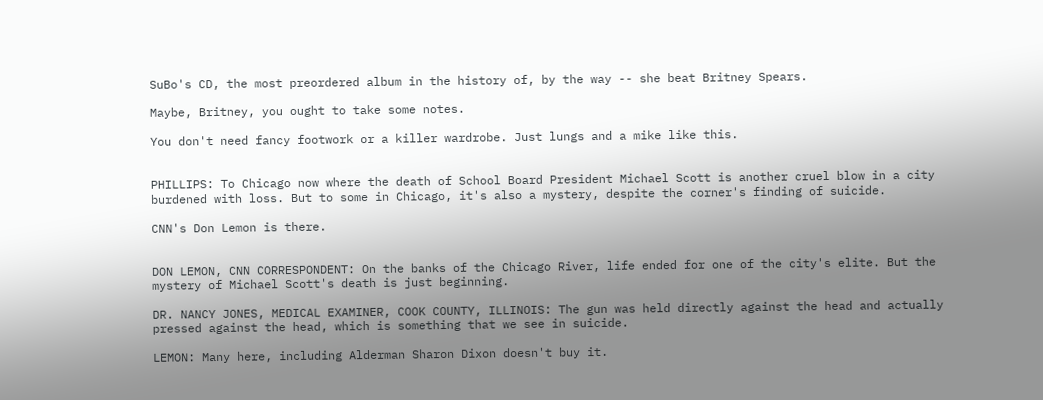SuBo's CD, the most preordered album in the history of, by the way -- she beat Britney Spears.

Maybe, Britney, you ought to take some notes.

You don't need fancy footwork or a killer wardrobe. Just lungs and a mike like this.


PHILLIPS: To Chicago now where the death of School Board President Michael Scott is another cruel blow in a city burdened with loss. But to some in Chicago, it's also a mystery, despite the corner's finding of suicide.

CNN's Don Lemon is there.


DON LEMON, CNN CORRESPONDENT: On the banks of the Chicago River, life ended for one of the city's elite. But the mystery of Michael Scott's death is just beginning.

DR. NANCY JONES, MEDICAL EXAMINER, COOK COUNTY, ILLINOIS: The gun was held directly against the head and actually pressed against the head, which is something that we see in suicide.

LEMON: Many here, including Alderman Sharon Dixon doesn't buy it.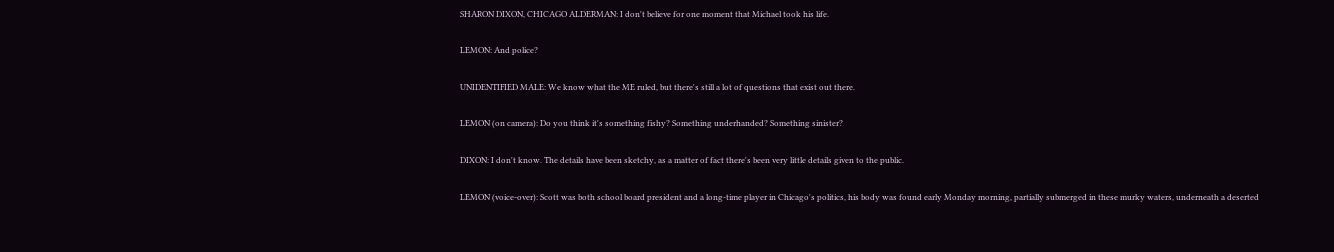SHARON DIXON, CHICAGO ALDERMAN: I don't believe for one moment that Michael took his life.

LEMON: And police?

UNIDENTIFIED MALE: We know what the ME ruled, but there's still a lot of questions that exist out there.

LEMON (on camera): Do you think it's something fishy? Something underhanded? Something sinister?

DIXON: I don't know. The details have been sketchy, as a matter of fact there's been very little details given to the public.

LEMON (voice-over): Scott was both school board president and a long-time player in Chicago's politics, his body was found early Monday morning, partially submerged in these murky waters, underneath a deserted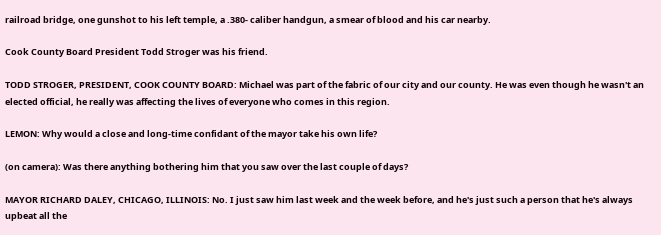railroad bridge, one gunshot to his left temple, a .380- caliber handgun, a smear of blood and his car nearby.

Cook County Board President Todd Stroger was his friend.

TODD STROGER, PRESIDENT, COOK COUNTY BOARD: Michael was part of the fabric of our city and our county. He was even though he wasn't an elected official, he really was affecting the lives of everyone who comes in this region.

LEMON: Why would a close and long-time confidant of the mayor take his own life?

(on camera): Was there anything bothering him that you saw over the last couple of days?

MAYOR RICHARD DALEY, CHICAGO, ILLINOIS: No. I just saw him last week and the week before, and he's just such a person that he's always upbeat all the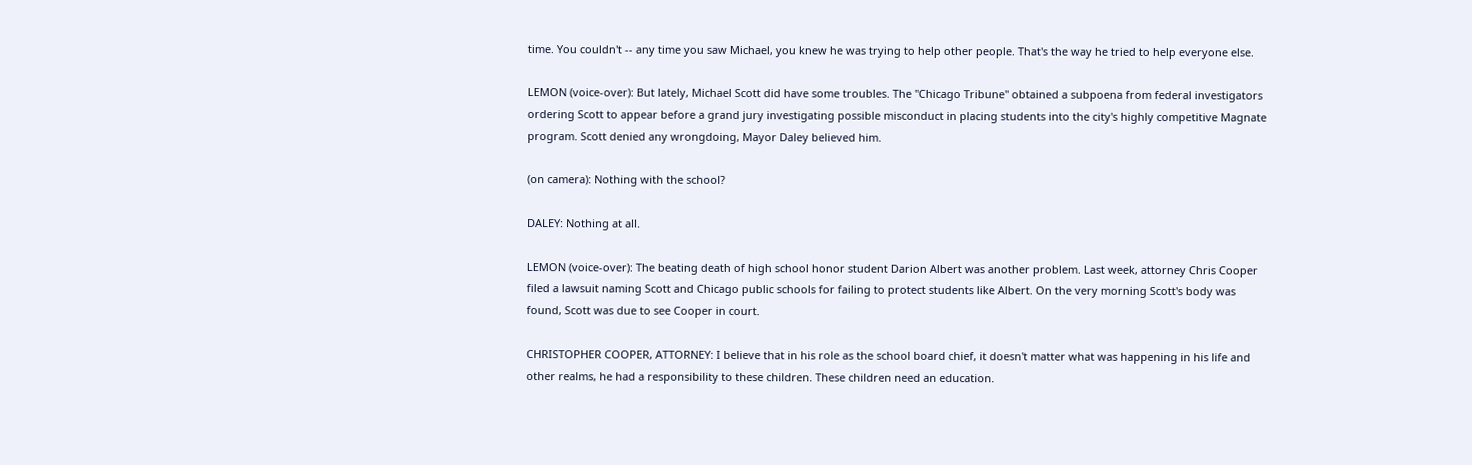time. You couldn't -- any time you saw Michael, you knew he was trying to help other people. That's the way he tried to help everyone else.

LEMON (voice-over): But lately, Michael Scott did have some troubles. The "Chicago Tribune" obtained a subpoena from federal investigators ordering Scott to appear before a grand jury investigating possible misconduct in placing students into the city's highly competitive Magnate program. Scott denied any wrongdoing, Mayor Daley believed him.

(on camera): Nothing with the school?

DALEY: Nothing at all.

LEMON (voice-over): The beating death of high school honor student Darion Albert was another problem. Last week, attorney Chris Cooper filed a lawsuit naming Scott and Chicago public schools for failing to protect students like Albert. On the very morning Scott's body was found, Scott was due to see Cooper in court.

CHRISTOPHER COOPER, ATTORNEY: I believe that in his role as the school board chief, it doesn't matter what was happening in his life and other realms, he had a responsibility to these children. These children need an education.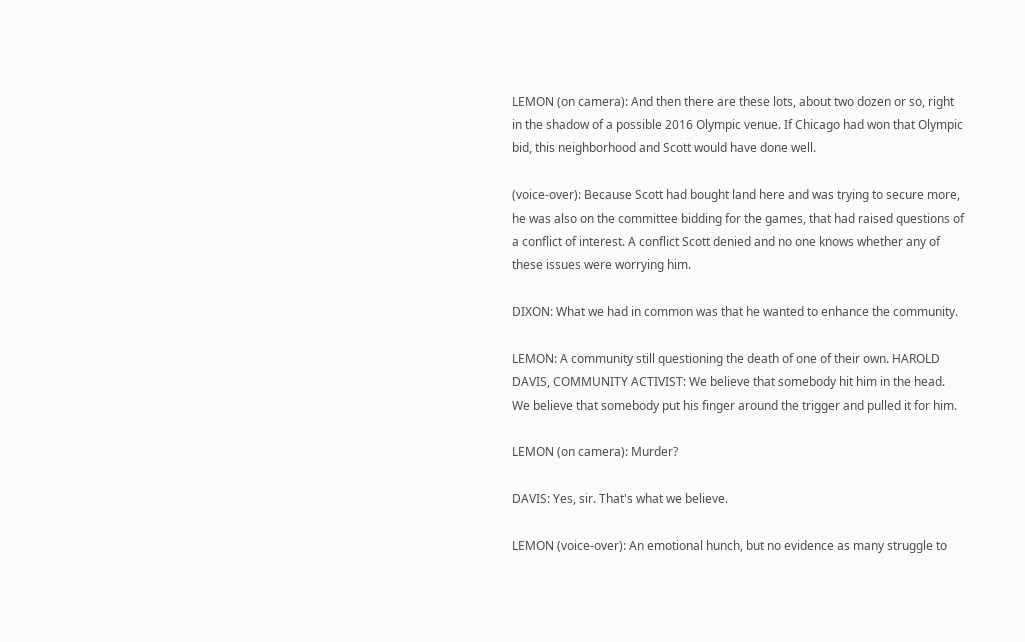LEMON (on camera): And then there are these lots, about two dozen or so, right in the shadow of a possible 2016 Olympic venue. If Chicago had won that Olympic bid, this neighborhood and Scott would have done well.

(voice-over): Because Scott had bought land here and was trying to secure more, he was also on the committee bidding for the games, that had raised questions of a conflict of interest. A conflict Scott denied and no one knows whether any of these issues were worrying him.

DIXON: What we had in common was that he wanted to enhance the community.

LEMON: A community still questioning the death of one of their own. HAROLD DAVIS, COMMUNITY ACTIVIST: We believe that somebody hit him in the head. We believe that somebody put his finger around the trigger and pulled it for him.

LEMON (on camera): Murder?

DAVIS: Yes, sir. That's what we believe.

LEMON (voice-over): An emotional hunch, but no evidence as many struggle to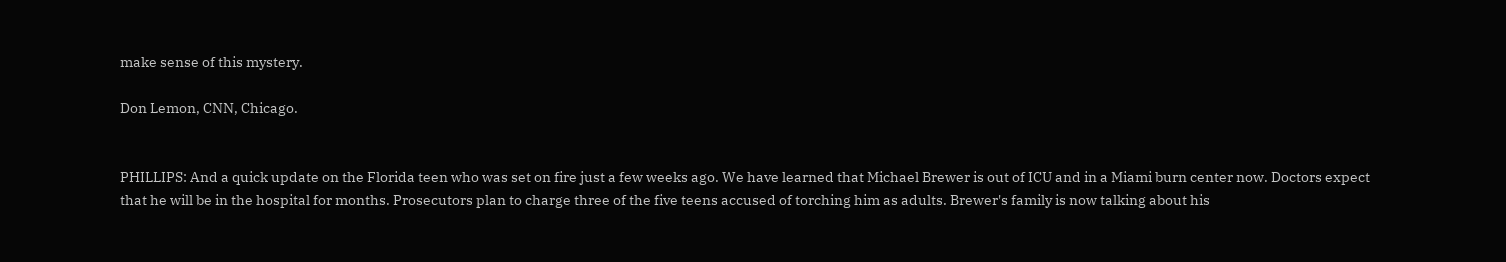make sense of this mystery.

Don Lemon, CNN, Chicago.


PHILLIPS: And a quick update on the Florida teen who was set on fire just a few weeks ago. We have learned that Michael Brewer is out of ICU and in a Miami burn center now. Doctors expect that he will be in the hospital for months. Prosecutors plan to charge three of the five teens accused of torching him as adults. Brewer's family is now talking about his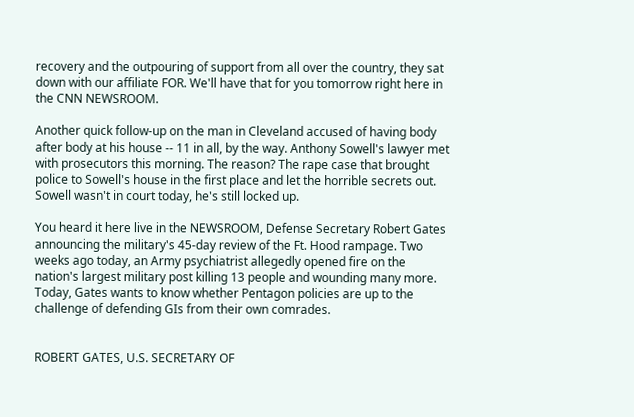recovery and the outpouring of support from all over the country, they sat down with our affiliate FOR. We'll have that for you tomorrow right here in the CNN NEWSROOM.

Another quick follow-up on the man in Cleveland accused of having body after body at his house -- 11 in all, by the way. Anthony Sowell's lawyer met with prosecutors this morning. The reason? The rape case that brought police to Sowell's house in the first place and let the horrible secrets out. Sowell wasn't in court today, he's still locked up.

You heard it here live in the NEWSROOM, Defense Secretary Robert Gates announcing the military's 45-day review of the Ft. Hood rampage. Two weeks ago today, an Army psychiatrist allegedly opened fire on the nation's largest military post killing 13 people and wounding many more. Today, Gates wants to know whether Pentagon policies are up to the challenge of defending GIs from their own comrades.


ROBERT GATES, U.S. SECRETARY OF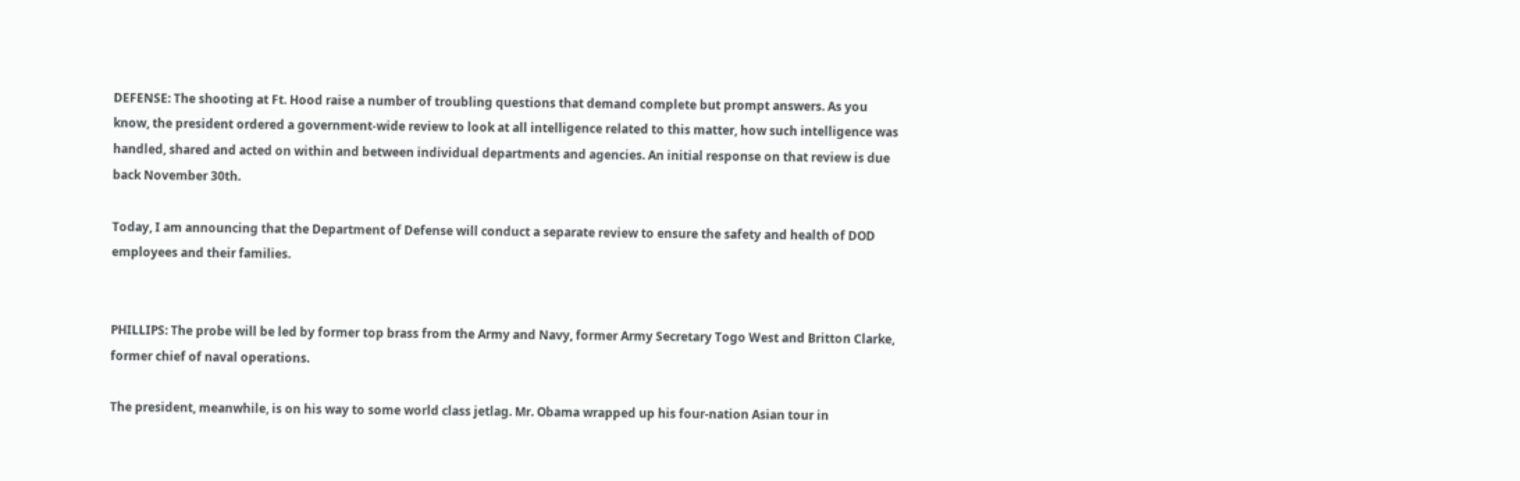DEFENSE: The shooting at Ft. Hood raise a number of troubling questions that demand complete but prompt answers. As you know, the president ordered a government-wide review to look at all intelligence related to this matter, how such intelligence was handled, shared and acted on within and between individual departments and agencies. An initial response on that review is due back November 30th.

Today, I am announcing that the Department of Defense will conduct a separate review to ensure the safety and health of DOD employees and their families.


PHILLIPS: The probe will be led by former top brass from the Army and Navy, former Army Secretary Togo West and Britton Clarke, former chief of naval operations.

The president, meanwhile, is on his way to some world class jetlag. Mr. Obama wrapped up his four-nation Asian tour in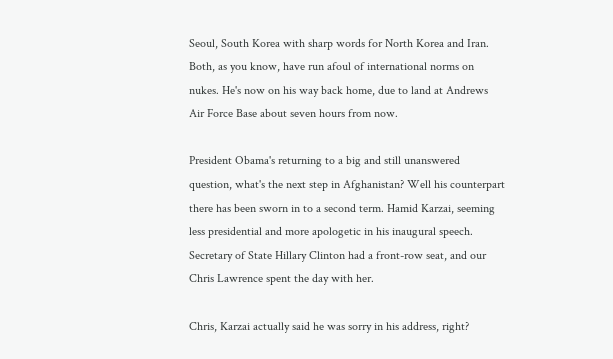Seoul, South Korea with sharp words for North Korea and Iran. Both, as you know, have run afoul of international norms on nukes. He's now on his way back home, due to land at Andrews Air Force Base about seven hours from now.

President Obama's returning to a big and still unanswered question, what's the next step in Afghanistan? Well his counterpart there has been sworn in to a second term. Hamid Karzai, seeming less presidential and more apologetic in his inaugural speech. Secretary of State Hillary Clinton had a front-row seat, and our Chris Lawrence spent the day with her.

Chris, Karzai actually said he was sorry in his address, right?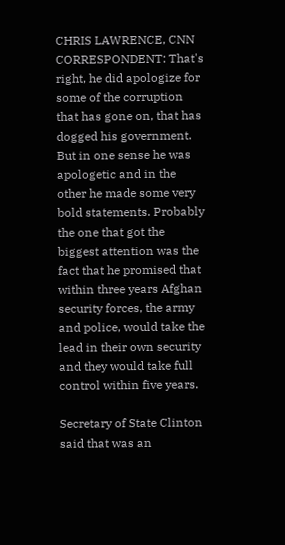CHRIS LAWRENCE, CNN CORRESPONDENT: That's right, he did apologize for some of the corruption that has gone on, that has dogged his government. But in one sense he was apologetic and in the other he made some very bold statements. Probably the one that got the biggest attention was the fact that he promised that within three years Afghan security forces, the army and police, would take the lead in their own security and they would take full control within five years.

Secretary of State Clinton said that was an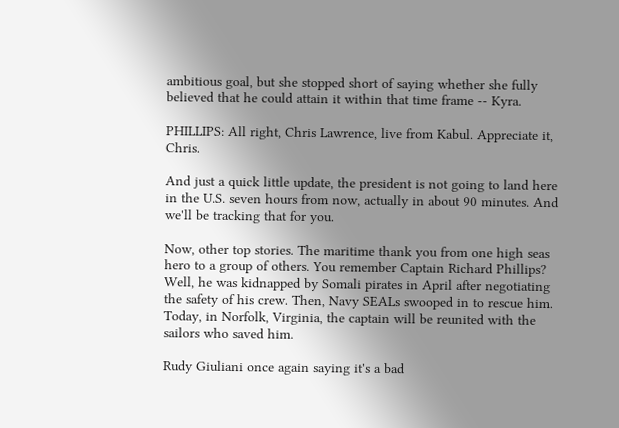ambitious goal, but she stopped short of saying whether she fully believed that he could attain it within that time frame -- Kyra.

PHILLIPS: All right, Chris Lawrence, live from Kabul. Appreciate it, Chris.

And just a quick little update, the president is not going to land here in the U.S. seven hours from now, actually in about 90 minutes. And we'll be tracking that for you.

Now, other top stories. The maritime thank you from one high seas hero to a group of others. You remember Captain Richard Phillips? Well, he was kidnapped by Somali pirates in April after negotiating the safety of his crew. Then, Navy SEALs swooped in to rescue him. Today, in Norfolk, Virginia, the captain will be reunited with the sailors who saved him.

Rudy Giuliani once again saying it's a bad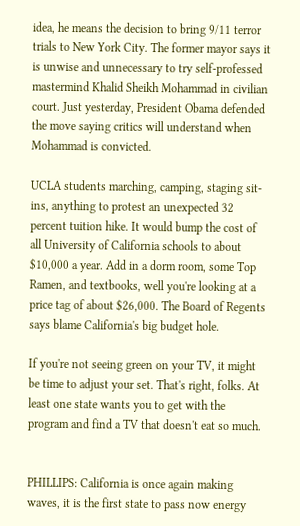idea, he means the decision to bring 9/11 terror trials to New York City. The former mayor says it is unwise and unnecessary to try self-professed mastermind Khalid Sheikh Mohammad in civilian court. Just yesterday, President Obama defended the move saying critics will understand when Mohammad is convicted.

UCLA students marching, camping, staging sit-ins, anything to protest an unexpected 32 percent tuition hike. It would bump the cost of all University of California schools to about $10,000 a year. Add in a dorm room, some Top Ramen, and textbooks, well you're looking at a price tag of about $26,000. The Board of Regents says blame California's big budget hole.

If you're not seeing green on your TV, it might be time to adjust your set. That's right, folks. At least one state wants you to get with the program and find a TV that doesn't eat so much.


PHILLIPS: California is once again making waves, it is the first state to pass now energy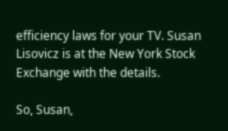efficiency laws for your TV. Susan Lisovicz is at the New York Stock Exchange with the details.

So, Susan,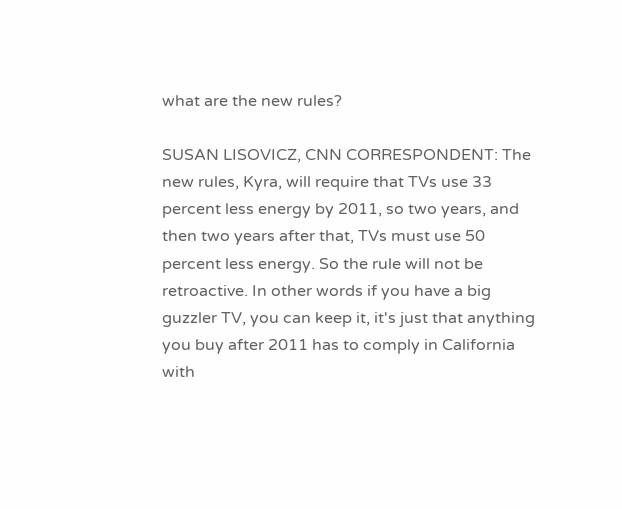what are the new rules?

SUSAN LISOVICZ, CNN CORRESPONDENT: The new rules, Kyra, will require that TVs use 33 percent less energy by 2011, so two years, and then two years after that, TVs must use 50 percent less energy. So the rule will not be retroactive. In other words if you have a big guzzler TV, you can keep it, it's just that anything you buy after 2011 has to comply in California with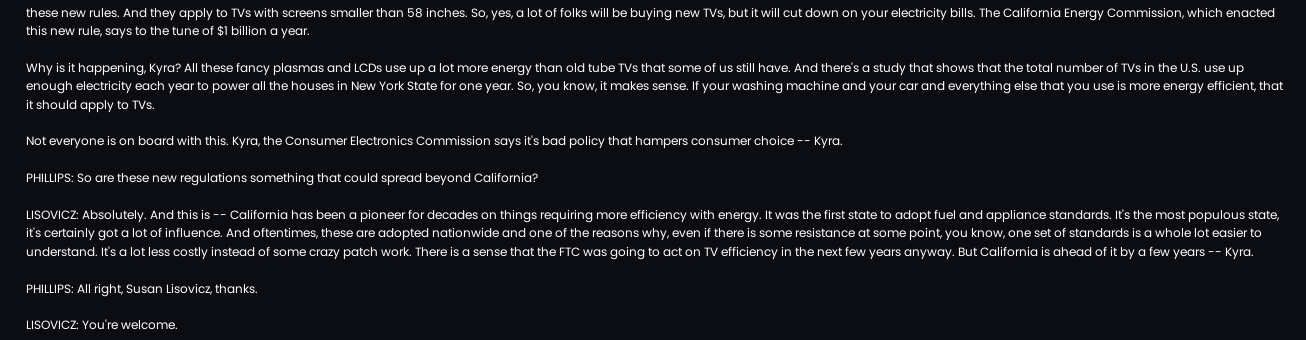these new rules. And they apply to TVs with screens smaller than 58 inches. So, yes, a lot of folks will be buying new TVs, but it will cut down on your electricity bills. The California Energy Commission, which enacted this new rule, says to the tune of $1 billion a year.

Why is it happening, Kyra? All these fancy plasmas and LCDs use up a lot more energy than old tube TVs that some of us still have. And there's a study that shows that the total number of TVs in the U.S. use up enough electricity each year to power all the houses in New York State for one year. So, you know, it makes sense. If your washing machine and your car and everything else that you use is more energy efficient, that it should apply to TVs.

Not everyone is on board with this. Kyra, the Consumer Electronics Commission says it's bad policy that hampers consumer choice -- Kyra.

PHILLIPS: So are these new regulations something that could spread beyond California?

LISOVICZ: Absolutely. And this is -- California has been a pioneer for decades on things requiring more efficiency with energy. It was the first state to adopt fuel and appliance standards. It's the most populous state, it's certainly got a lot of influence. And oftentimes, these are adopted nationwide and one of the reasons why, even if there is some resistance at some point, you know, one set of standards is a whole lot easier to understand. It's a lot less costly instead of some crazy patch work. There is a sense that the FTC was going to act on TV efficiency in the next few years anyway. But California is ahead of it by a few years -- Kyra.

PHILLIPS: All right, Susan Lisovicz, thanks.

LISOVICZ: You're welcome.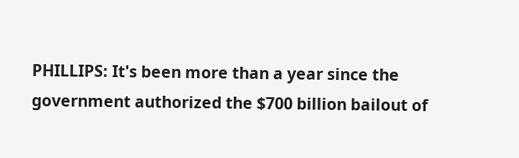PHILLIPS: It's been more than a year since the government authorized the $700 billion bailout of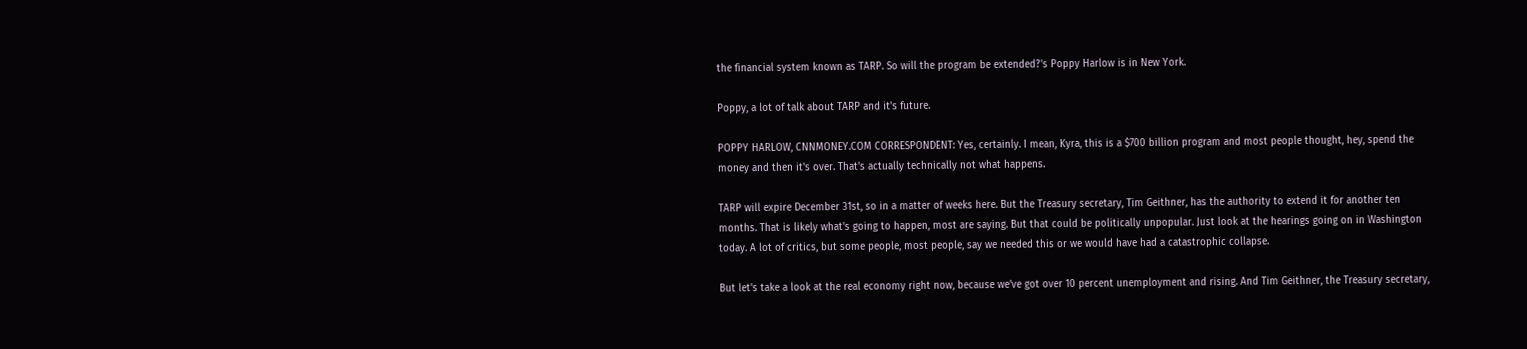the financial system known as TARP. So will the program be extended?'s Poppy Harlow is in New York.

Poppy, a lot of talk about TARP and it's future.

POPPY HARLOW, CNNMONEY.COM CORRESPONDENT: Yes, certainly. I mean, Kyra, this is a $700 billion program and most people thought, hey, spend the money and then it's over. That's actually technically not what happens.

TARP will expire December 31st, so in a matter of weeks here. But the Treasury secretary, Tim Geithner, has the authority to extend it for another ten months. That is likely what's going to happen, most are saying. But that could be politically unpopular. Just look at the hearings going on in Washington today. A lot of critics, but some people, most people, say we needed this or we would have had a catastrophic collapse.

But let's take a look at the real economy right now, because we've got over 10 percent unemployment and rising. And Tim Geithner, the Treasury secretary,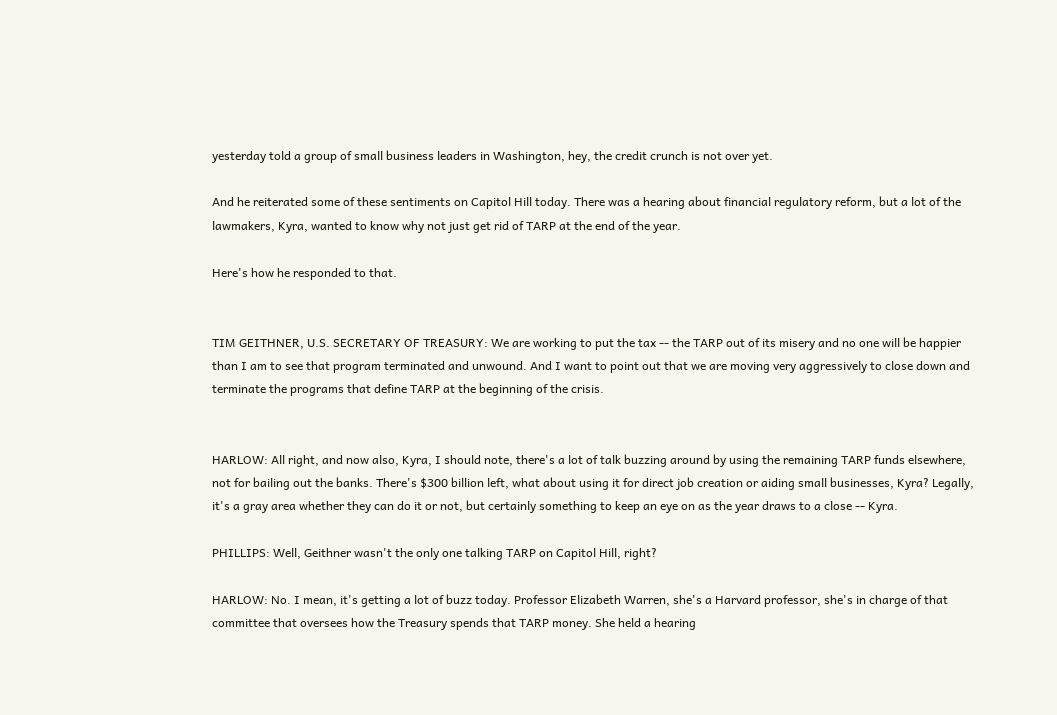yesterday told a group of small business leaders in Washington, hey, the credit crunch is not over yet.

And he reiterated some of these sentiments on Capitol Hill today. There was a hearing about financial regulatory reform, but a lot of the lawmakers, Kyra, wanted to know why not just get rid of TARP at the end of the year.

Here's how he responded to that.


TIM GEITHNER, U.S. SECRETARY OF TREASURY: We are working to put the tax -- the TARP out of its misery and no one will be happier than I am to see that program terminated and unwound. And I want to point out that we are moving very aggressively to close down and terminate the programs that define TARP at the beginning of the crisis.


HARLOW: All right, and now also, Kyra, I should note, there's a lot of talk buzzing around by using the remaining TARP funds elsewhere, not for bailing out the banks. There's $300 billion left, what about using it for direct job creation or aiding small businesses, Kyra? Legally, it's a gray area whether they can do it or not, but certainly something to keep an eye on as the year draws to a close -- Kyra.

PHILLIPS: Well, Geithner wasn't the only one talking TARP on Capitol Hill, right?

HARLOW: No. I mean, it's getting a lot of buzz today. Professor Elizabeth Warren, she's a Harvard professor, she's in charge of that committee that oversees how the Treasury spends that TARP money. She held a hearing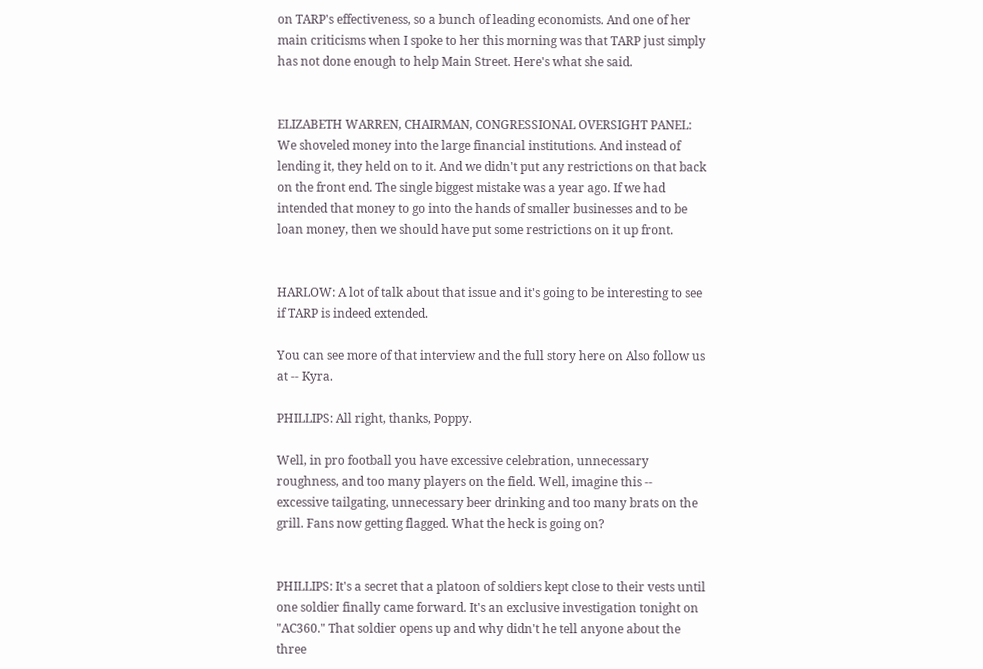on TARP's effectiveness, so a bunch of leading economists. And one of her main criticisms when I spoke to her this morning was that TARP just simply has not done enough to help Main Street. Here's what she said.


ELIZABETH WARREN, CHAIRMAN, CONGRESSIONAL OVERSIGHT PANEL: We shoveled money into the large financial institutions. And instead of lending it, they held on to it. And we didn't put any restrictions on that back on the front end. The single biggest mistake was a year ago. If we had intended that money to go into the hands of smaller businesses and to be loan money, then we should have put some restrictions on it up front.


HARLOW: A lot of talk about that issue and it's going to be interesting to see if TARP is indeed extended.

You can see more of that interview and the full story here on Also follow us at -- Kyra.

PHILLIPS: All right, thanks, Poppy.

Well, in pro football you have excessive celebration, unnecessary roughness, and too many players on the field. Well, imagine this -- excessive tailgating, unnecessary beer drinking and too many brats on the grill. Fans now getting flagged. What the heck is going on?


PHILLIPS: It's a secret that a platoon of soldiers kept close to their vests until one soldier finally came forward. It's an exclusive investigation tonight on "AC360." That soldier opens up and why didn't he tell anyone about the three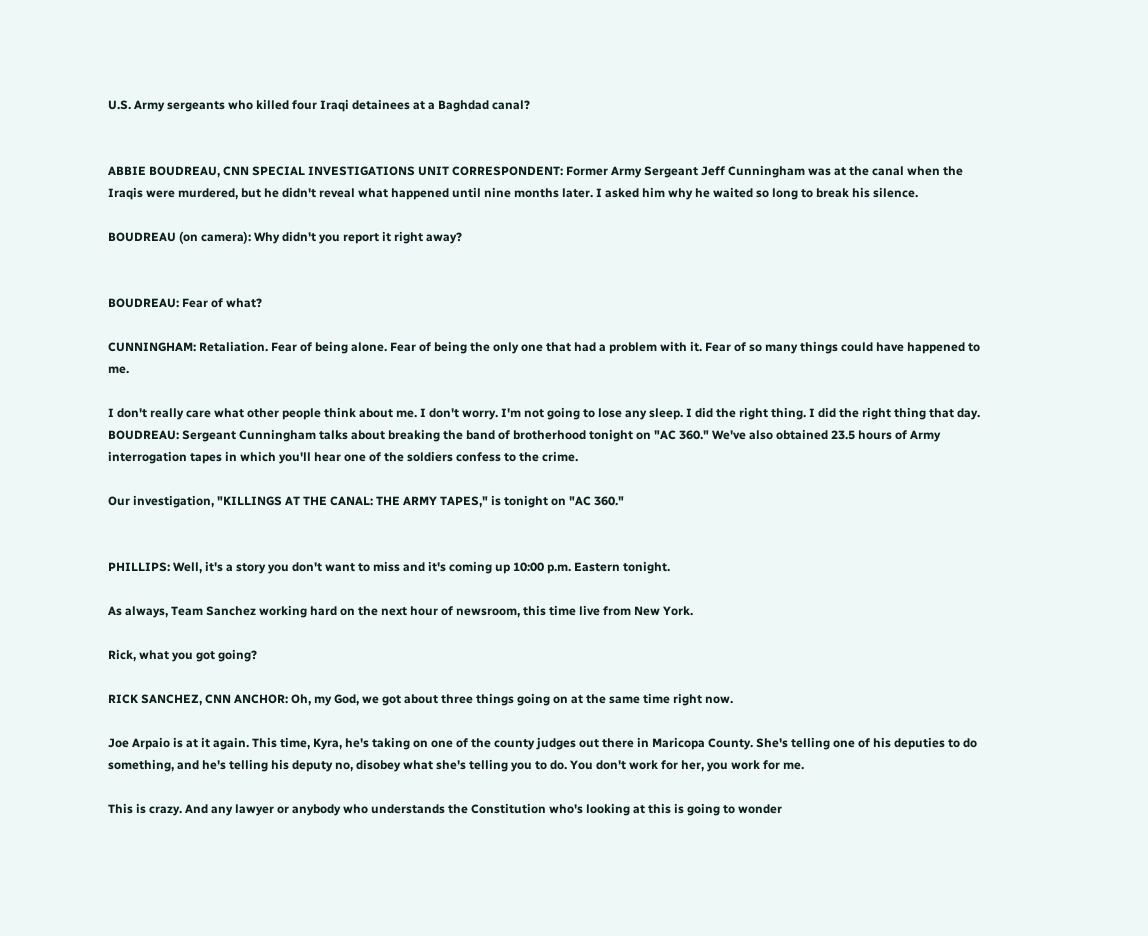U.S. Army sergeants who killed four Iraqi detainees at a Baghdad canal?


ABBIE BOUDREAU, CNN SPECIAL INVESTIGATIONS UNIT CORRESPONDENT: Former Army Sergeant Jeff Cunningham was at the canal when the Iraqis were murdered, but he didn't reveal what happened until nine months later. I asked him why he waited so long to break his silence.

BOUDREAU (on camera): Why didn't you report it right away?


BOUDREAU: Fear of what?

CUNNINGHAM: Retaliation. Fear of being alone. Fear of being the only one that had a problem with it. Fear of so many things could have happened to me.

I don't really care what other people think about me. I don't worry. I'm not going to lose any sleep. I did the right thing. I did the right thing that day. BOUDREAU: Sergeant Cunningham talks about breaking the band of brotherhood tonight on "AC 360." We've also obtained 23.5 hours of Army interrogation tapes in which you'll hear one of the soldiers confess to the crime.

Our investigation, "KILLINGS AT THE CANAL: THE ARMY TAPES," is tonight on "AC 360."


PHILLIPS: Well, it's a story you don't want to miss and it's coming up 10:00 p.m. Eastern tonight.

As always, Team Sanchez working hard on the next hour of newsroom, this time live from New York.

Rick, what you got going?

RICK SANCHEZ, CNN ANCHOR: Oh, my God, we got about three things going on at the same time right now.

Joe Arpaio is at it again. This time, Kyra, he's taking on one of the county judges out there in Maricopa County. She's telling one of his deputies to do something, and he's telling his deputy no, disobey what she's telling you to do. You don't work for her, you work for me.

This is crazy. And any lawyer or anybody who understands the Constitution who's looking at this is going to wonder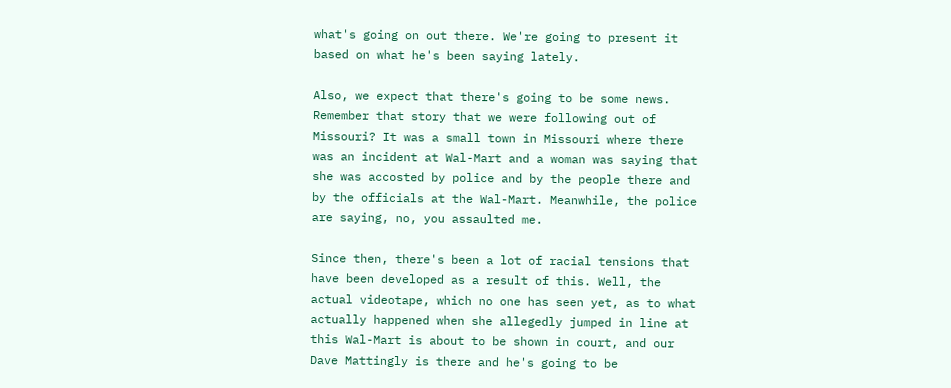what's going on out there. We're going to present it based on what he's been saying lately.

Also, we expect that there's going to be some news. Remember that story that we were following out of Missouri? It was a small town in Missouri where there was an incident at Wal-Mart and a woman was saying that she was accosted by police and by the people there and by the officials at the Wal-Mart. Meanwhile, the police are saying, no, you assaulted me.

Since then, there's been a lot of racial tensions that have been developed as a result of this. Well, the actual videotape, which no one has seen yet, as to what actually happened when she allegedly jumped in line at this Wal-Mart is about to be shown in court, and our Dave Mattingly is there and he's going to be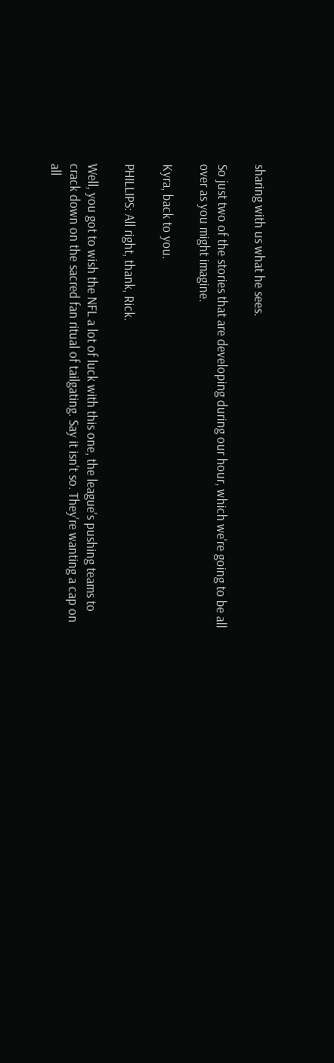sharing with us what he sees.

So just two of the stories that are developing during our hour, which we're going to be all over as you might imagine.

Kyra, back to you.

PHILLIPS: All right, thank, Rick.

Well, you got to wish the NFL a lot of luck with this one, the league's pushing teams to crack down on the sacred fan ritual of tailgating. Say it isn't so. They're wanting a cap on all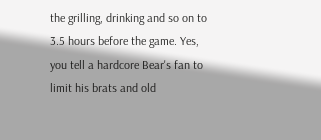the grilling, drinking and so on to 3.5 hours before the game. Yes, you tell a hardcore Bear's fan to limit his brats and old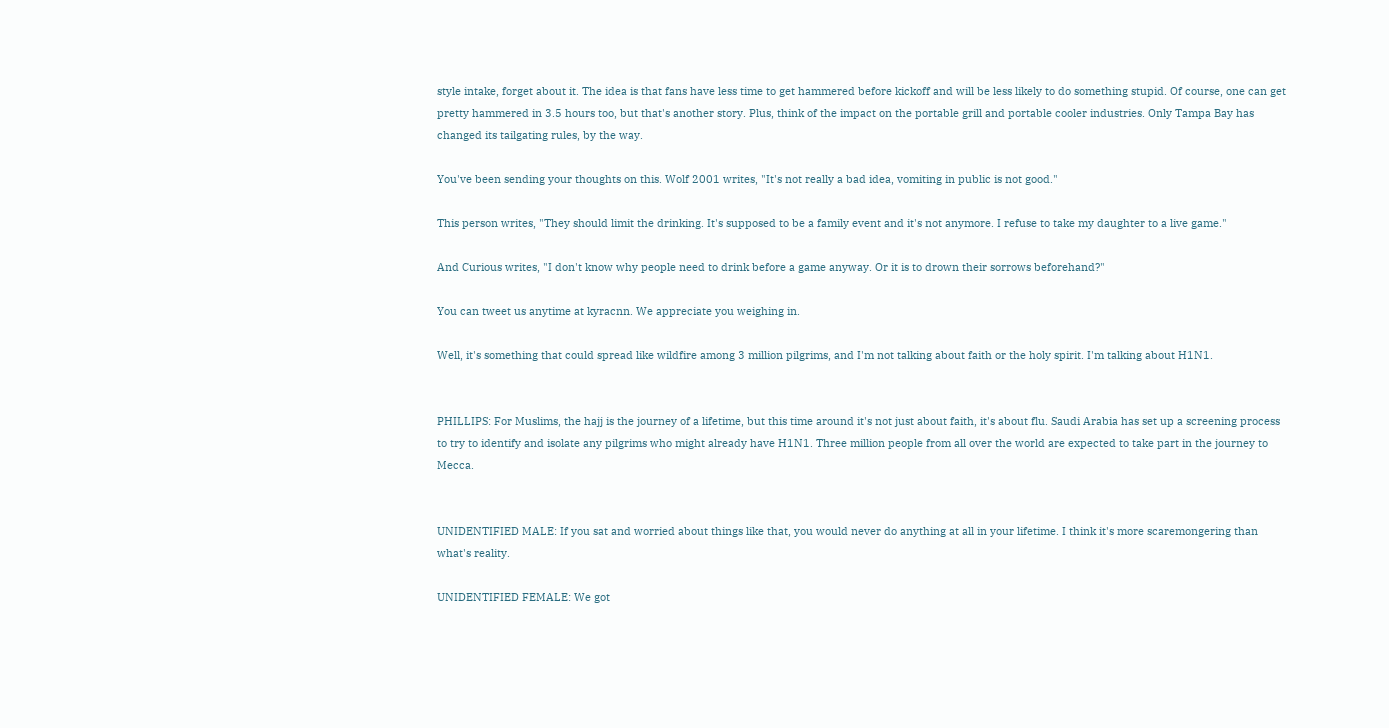style intake, forget about it. The idea is that fans have less time to get hammered before kickoff and will be less likely to do something stupid. Of course, one can get pretty hammered in 3.5 hours too, but that's another story. Plus, think of the impact on the portable grill and portable cooler industries. Only Tampa Bay has changed its tailgating rules, by the way.

You've been sending your thoughts on this. Wolf 2001 writes, "It's not really a bad idea, vomiting in public is not good."

This person writes, "They should limit the drinking. It's supposed to be a family event and it's not anymore. I refuse to take my daughter to a live game."

And Curious writes, "I don't know why people need to drink before a game anyway. Or it is to drown their sorrows beforehand?"

You can tweet us anytime at kyracnn. We appreciate you weighing in.

Well, it's something that could spread like wildfire among 3 million pilgrims, and I'm not talking about faith or the holy spirit. I'm talking about H1N1.


PHILLIPS: For Muslims, the hajj is the journey of a lifetime, but this time around it's not just about faith, it's about flu. Saudi Arabia has set up a screening process to try to identify and isolate any pilgrims who might already have H1N1. Three million people from all over the world are expected to take part in the journey to Mecca.


UNIDENTIFIED MALE: If you sat and worried about things like that, you would never do anything at all in your lifetime. I think it's more scaremongering than what's reality.

UNIDENTIFIED FEMALE: We got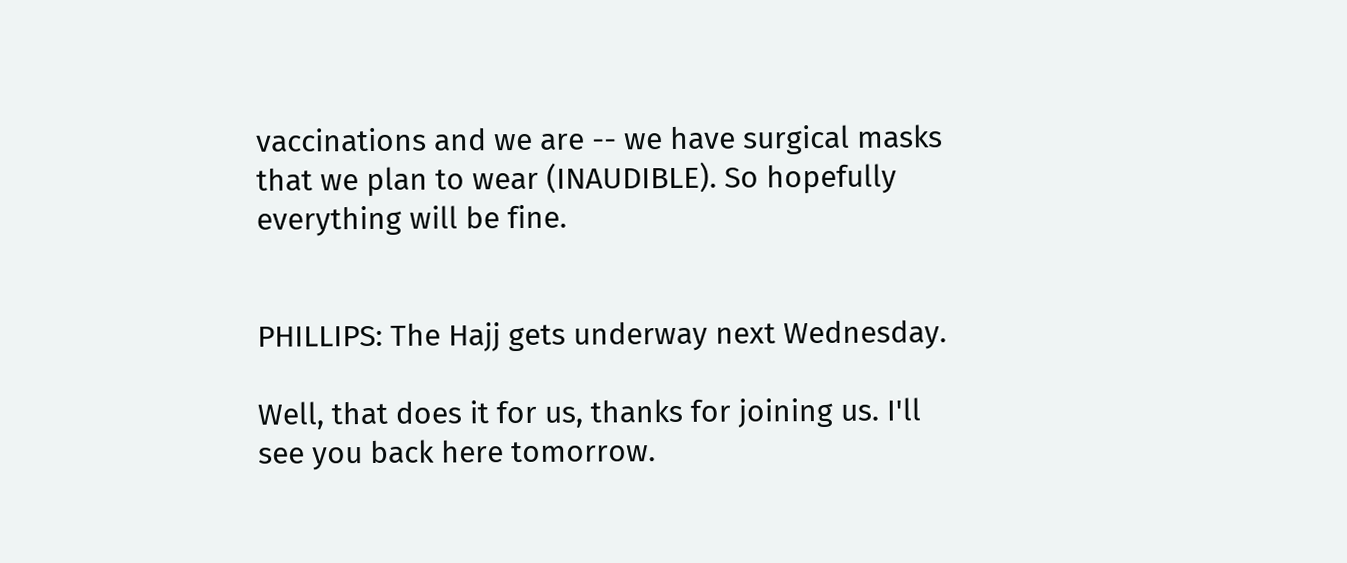vaccinations and we are -- we have surgical masks that we plan to wear (INAUDIBLE). So hopefully everything will be fine.


PHILLIPS: The Hajj gets underway next Wednesday.

Well, that does it for us, thanks for joining us. I'll see you back here tomorrow.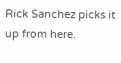Rick Sanchez picks it up from here.